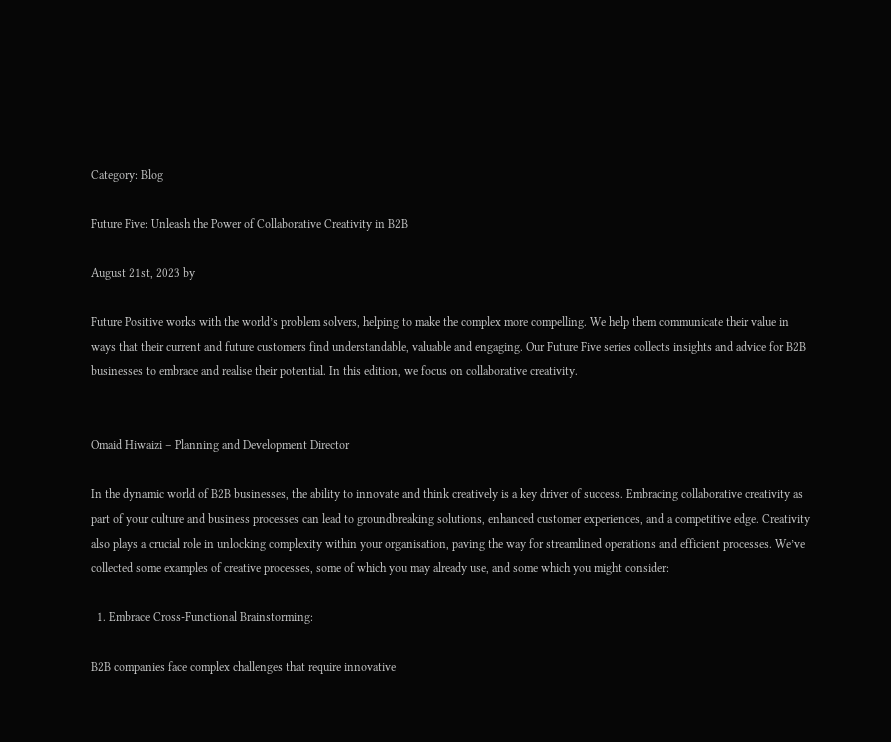Category: Blog

Future Five: Unleash the Power of Collaborative Creativity in B2B

August 21st, 2023 by

Future Positive works with the world’s problem solvers, helping to make the complex more compelling. We help them communicate their value in ways that their current and future customers find understandable, valuable and engaging. Our Future Five series collects insights and advice for B2B businesses to embrace and realise their potential. In this edition, we focus on collaborative creativity.


Omaid Hiwaizi – Planning and Development Director

In the dynamic world of B2B businesses, the ability to innovate and think creatively is a key driver of success. Embracing collaborative creativity as part of your culture and business processes can lead to groundbreaking solutions, enhanced customer experiences, and a competitive edge. Creativity also plays a crucial role in unlocking complexity within your organisation, paving the way for streamlined operations and efficient processes. We’ve collected some examples of creative processes, some of which you may already use, and some which you might consider:

  1. Embrace Cross-Functional Brainstorming:

B2B companies face complex challenges that require innovative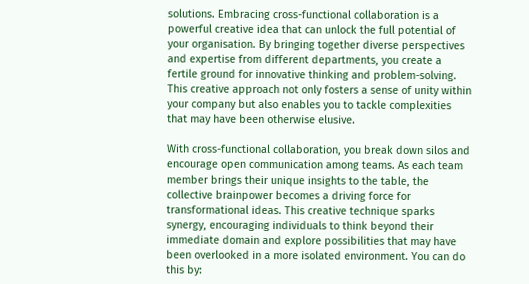solutions. Embracing cross-functional collaboration is a powerful creative idea that can unlock the full potential of your organisation. By bringing together diverse perspectives and expertise from different departments, you create a fertile ground for innovative thinking and problem-solving. This creative approach not only fosters a sense of unity within your company but also enables you to tackle complexities that may have been otherwise elusive.

With cross-functional collaboration, you break down silos and encourage open communication among teams. As each team member brings their unique insights to the table, the collective brainpower becomes a driving force for transformational ideas. This creative technique sparks synergy, encouraging individuals to think beyond their immediate domain and explore possibilities that may have been overlooked in a more isolated environment. You can do this by: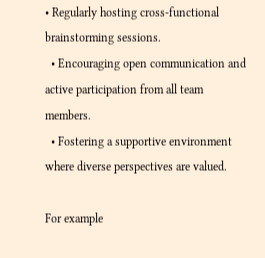• Regularly hosting cross-functional brainstorming sessions.
  • Encouraging open communication and active participation from all team members.
  • Fostering a supportive environment where diverse perspectives are valued.

For example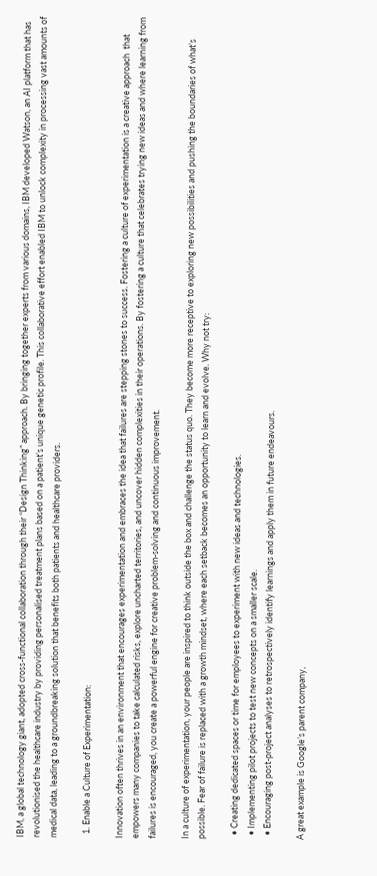IBM, a global technology giant, adopted cross-functional collaboration through their “Design Thinking” approach. By bringing together experts from various domains, IBM developed Watson, an AI platform that has revolutionised the healthcare industry by providing personalised treatment plans based on a patient’s unique genetic profile. This collaborative effort enabled IBM to unlock complexity in processing vast amounts of medical data, leading to a groundbreaking solution that benefits both patients and healthcare providers.

  1. Enable a Culture of Experimentation:

Innovation often thrives in an environment that encourages experimentation and embraces the idea that failures are stepping stones to success. Fostering a culture of experimentation is a creative approach  that empowers many companies to take calculated risks, explore uncharted territories, and uncover hidden complexities in their operations. By fostering a culture that celebrates trying new ideas and where learning from failures is encouraged, you create a powerful engine for creative problem-solving and continuous improvement.

In a culture of experimentation, your people are inspired to think outside the box and challenge the status quo. They become more receptive to exploring new possibilities and pushing the boundaries of what’s possible. Fear of failure is replaced with a growth mindset, where each setback becomes an opportunity to learn and evolve. Why not try:

  • Creating dedicated spaces or time for employees to experiment with new ideas and technologies.
  • Implementing pilot projects to test new concepts on a smaller scale.
  • Encouraging post-project analyses to retrospectively identify learnings and apply them in future endeavours.

A great example is Google’s parent company,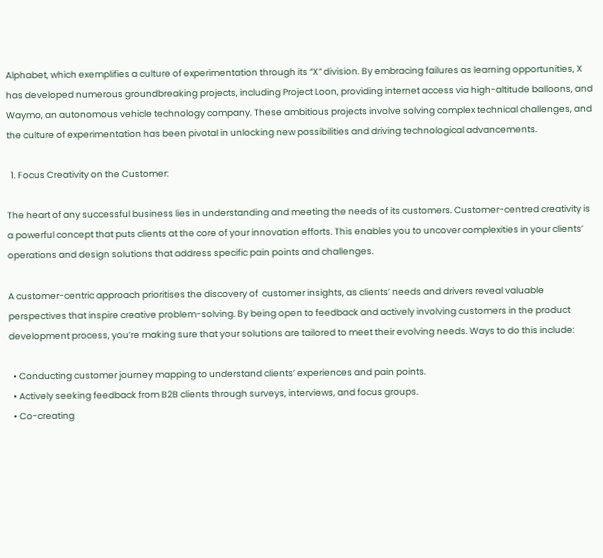Alphabet, which exemplifies a culture of experimentation through its “X” division. By embracing failures as learning opportunities, X has developed numerous groundbreaking projects, including Project Loon, providing internet access via high-altitude balloons, and Waymo, an autonomous vehicle technology company. These ambitious projects involve solving complex technical challenges, and the culture of experimentation has been pivotal in unlocking new possibilities and driving technological advancements.

  1. Focus Creativity on the Customer:

The heart of any successful business lies in understanding and meeting the needs of its customers. Customer-centred creativity is a powerful concept that puts clients at the core of your innovation efforts. This enables you to uncover complexities in your clients’ operations and design solutions that address specific pain points and challenges.

A customer-centric approach prioritises the discovery of  customer insights, as clients’ needs and drivers reveal valuable perspectives that inspire creative problem-solving. By being open to feedback and actively involving customers in the product development process, you’re making sure that your solutions are tailored to meet their evolving needs. Ways to do this include:

  • Conducting customer journey mapping to understand clients’ experiences and pain points.
  • Actively seeking feedback from B2B clients through surveys, interviews, and focus groups.
  • Co-creating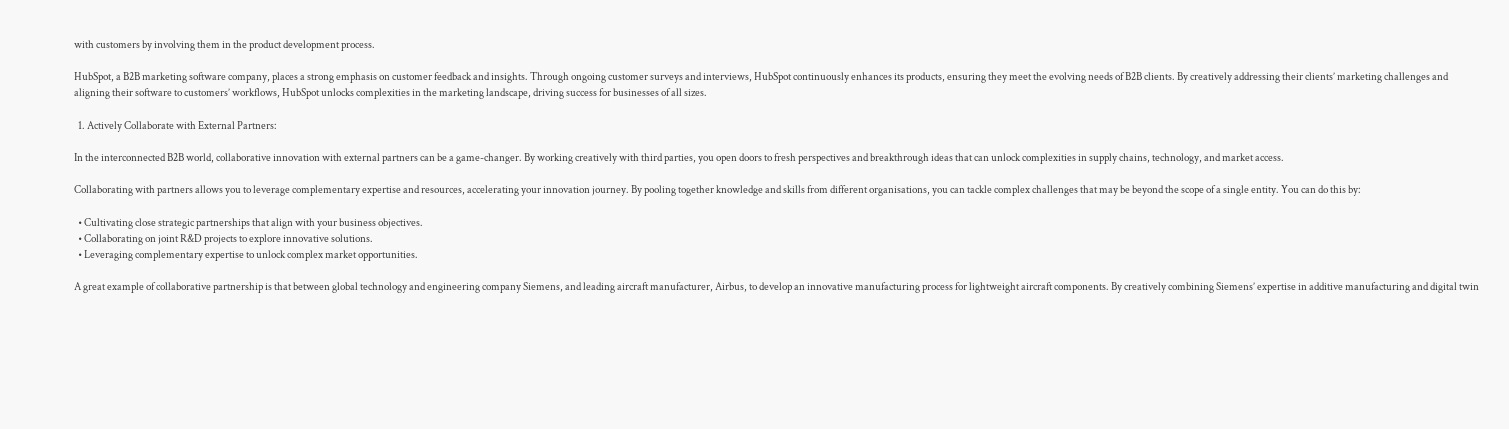with customers by involving them in the product development process.

HubSpot, a B2B marketing software company, places a strong emphasis on customer feedback and insights. Through ongoing customer surveys and interviews, HubSpot continuously enhances its products, ensuring they meet the evolving needs of B2B clients. By creatively addressing their clients’ marketing challenges and aligning their software to customers’ workflows, HubSpot unlocks complexities in the marketing landscape, driving success for businesses of all sizes.

  1. Actively Collaborate with External Partners:

In the interconnected B2B world, collaborative innovation with external partners can be a game-changer. By working creatively with third parties, you open doors to fresh perspectives and breakthrough ideas that can unlock complexities in supply chains, technology, and market access.

Collaborating with partners allows you to leverage complementary expertise and resources, accelerating your innovation journey. By pooling together knowledge and skills from different organisations, you can tackle complex challenges that may be beyond the scope of a single entity. You can do this by:

  • Cultivating close strategic partnerships that align with your business objectives.
  • Collaborating on joint R&D projects to explore innovative solutions.
  • Leveraging complementary expertise to unlock complex market opportunities.

A great example of collaborative partnership is that between global technology and engineering company Siemens, and leading aircraft manufacturer, Airbus, to develop an innovative manufacturing process for lightweight aircraft components. By creatively combining Siemens’ expertise in additive manufacturing and digital twin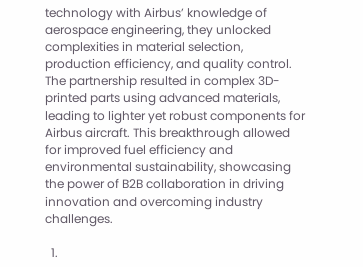technology with Airbus’ knowledge of aerospace engineering, they unlocked complexities in material selection, production efficiency, and quality control. The partnership resulted in complex 3D-printed parts using advanced materials, leading to lighter yet robust components for Airbus aircraft. This breakthrough allowed for improved fuel efficiency and environmental sustainability, showcasing the power of B2B collaboration in driving innovation and overcoming industry challenges.

  1.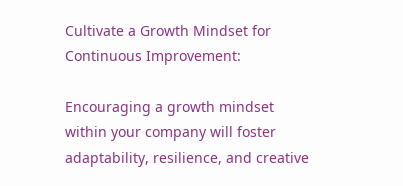Cultivate a Growth Mindset for Continuous Improvement:

Encouraging a growth mindset within your company will foster adaptability, resilience, and creative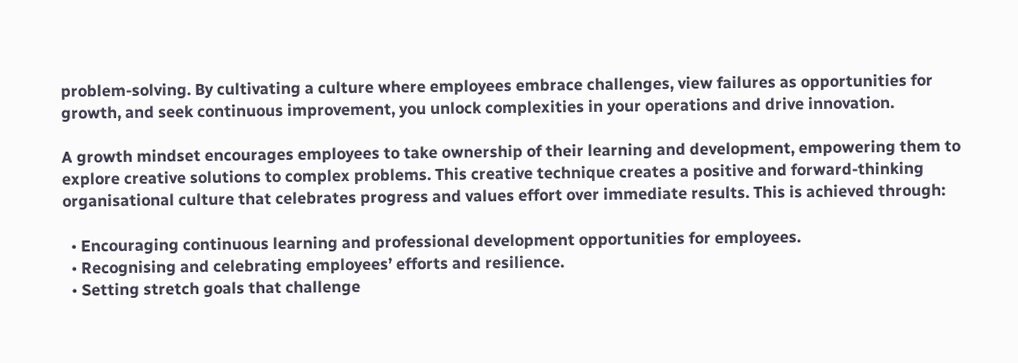problem-solving. By cultivating a culture where employees embrace challenges, view failures as opportunities for growth, and seek continuous improvement, you unlock complexities in your operations and drive innovation.

A growth mindset encourages employees to take ownership of their learning and development, empowering them to explore creative solutions to complex problems. This creative technique creates a positive and forward-thinking organisational culture that celebrates progress and values effort over immediate results. This is achieved through:

  • Encouraging continuous learning and professional development opportunities for employees.
  • Recognising and celebrating employees’ efforts and resilience.
  • Setting stretch goals that challenge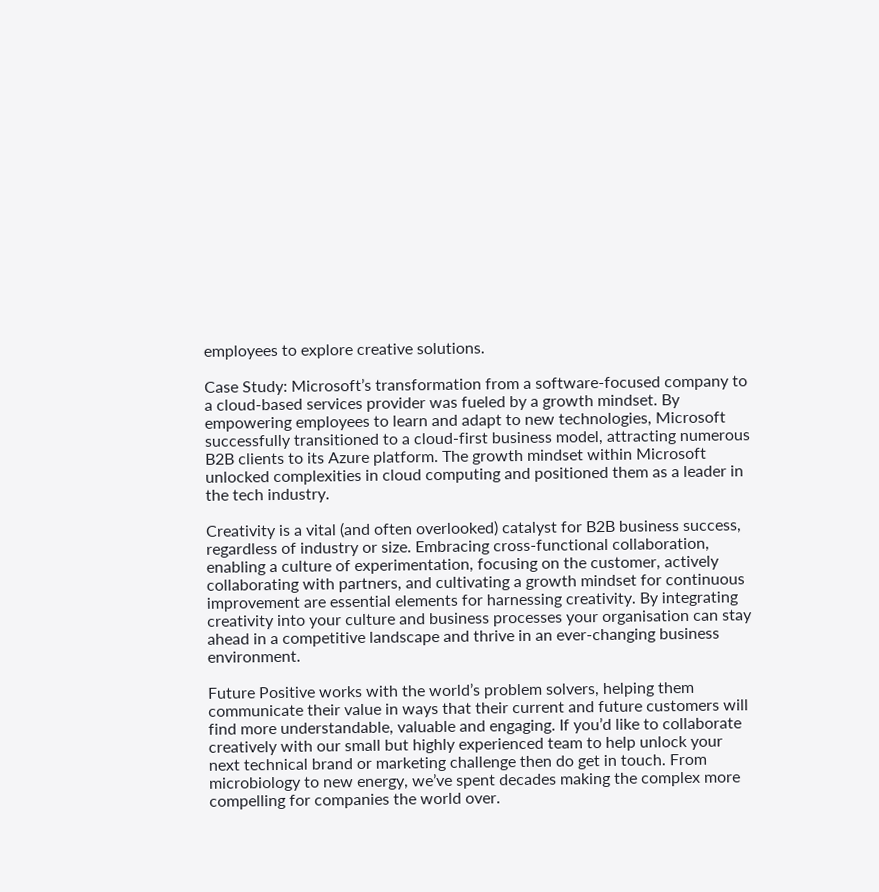employees to explore creative solutions.

Case Study: Microsoft’s transformation from a software-focused company to a cloud-based services provider was fueled by a growth mindset. By empowering employees to learn and adapt to new technologies, Microsoft successfully transitioned to a cloud-first business model, attracting numerous B2B clients to its Azure platform. The growth mindset within Microsoft unlocked complexities in cloud computing and positioned them as a leader in the tech industry.

Creativity is a vital (and often overlooked) catalyst for B2B business success, regardless of industry or size. Embracing cross-functional collaboration, enabling a culture of experimentation, focusing on the customer, actively collaborating with partners, and cultivating a growth mindset for continuous improvement are essential elements for harnessing creativity. By integrating creativity into your culture and business processes your organisation can stay ahead in a competitive landscape and thrive in an ever-changing business environment.

Future Positive works with the world’s problem solvers, helping them communicate their value in ways that their current and future customers will find more understandable, valuable and engaging. If you’d like to collaborate creatively with our small but highly experienced team to help unlock your next technical brand or marketing challenge then do get in touch. From microbiology to new energy, we’ve spent decades making the complex more compelling for companies the world over.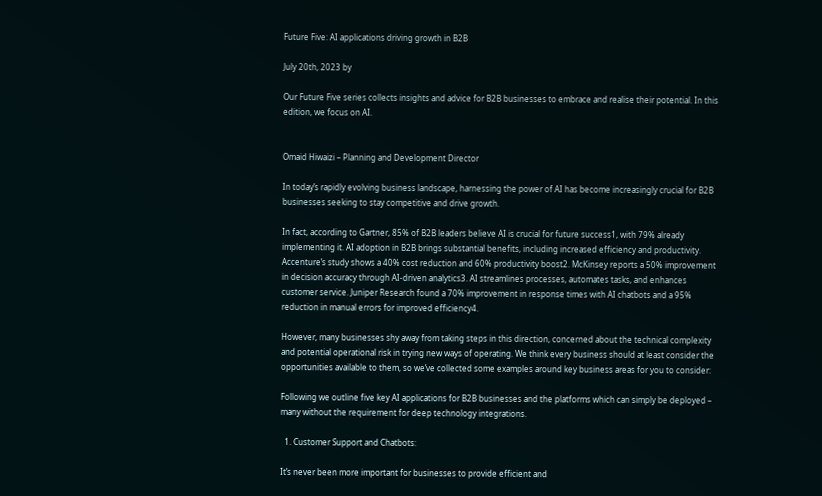Future Five: AI applications driving growth in B2B

July 20th, 2023 by

Our Future Five series collects insights and advice for B2B businesses to embrace and realise their potential. In this edition, we focus on AI.


Omaid Hiwaizi – Planning and Development Director

In today’s rapidly evolving business landscape, harnessing the power of AI has become increasingly crucial for B2B businesses seeking to stay competitive and drive growth.

In fact, according to Gartner, 85% of B2B leaders believe AI is crucial for future success1, with 79% already implementing it. AI adoption in B2B brings substantial benefits, including increased efficiency and productivity. Accenture’s study shows a 40% cost reduction and 60% productivity boost2. McKinsey reports a 50% improvement in decision accuracy through AI-driven analytics3. AI streamlines processes, automates tasks, and enhances customer service. Juniper Research found a 70% improvement in response times with AI chatbots and a 95% reduction in manual errors for improved efficiency4.

However, many businesses shy away from taking steps in this direction, concerned about the technical complexity and potential operational risk in trying new ways of operating. We think every business should at least consider the opportunities available to them, so we’ve collected some examples around key business areas for you to consider:

Following we outline five key AI applications for B2B businesses and the platforms which can simply be deployed – many without the requirement for deep technology integrations.

  1. Customer Support and Chatbots:

It’s never been more important for businesses to provide efficient and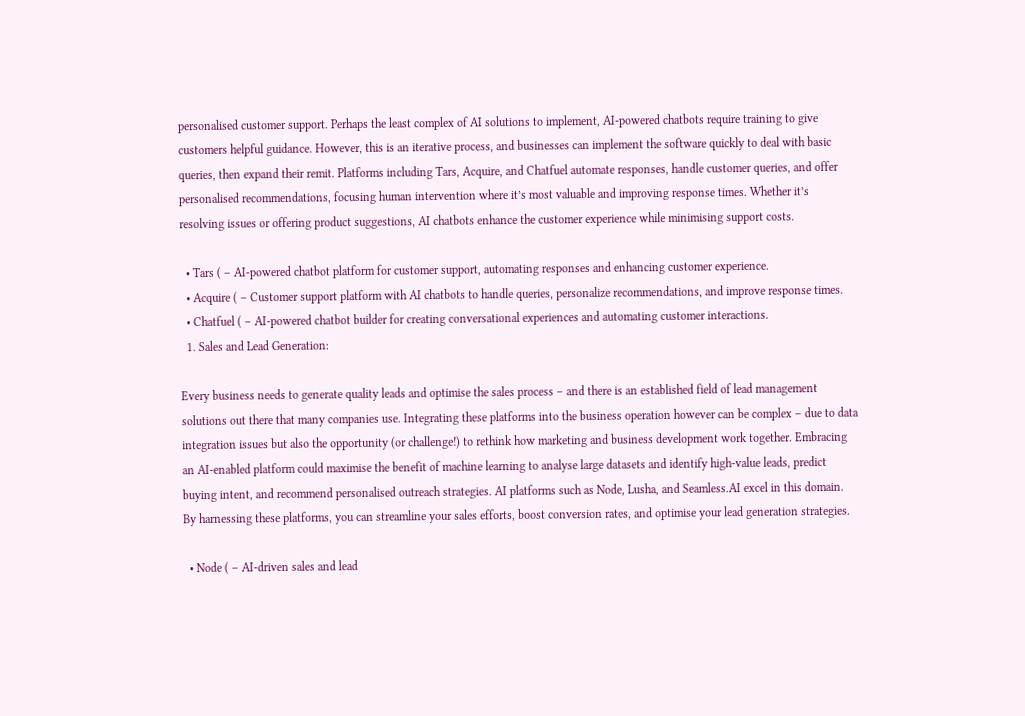personalised customer support. Perhaps the least complex of AI solutions to implement, AI-powered chatbots require training to give customers helpful guidance. However, this is an iterative process, and businesses can implement the software quickly to deal with basic queries, then expand their remit. Platforms including Tars, Acquire, and Chatfuel automate responses, handle customer queries, and offer personalised recommendations, focusing human intervention where it’s most valuable and improving response times. Whether it’s resolving issues or offering product suggestions, AI chatbots enhance the customer experience while minimising support costs.

  • Tars ( – AI-powered chatbot platform for customer support, automating responses and enhancing customer experience.
  • Acquire ( – Customer support platform with AI chatbots to handle queries, personalize recommendations, and improve response times.
  • Chatfuel ( – AI-powered chatbot builder for creating conversational experiences and automating customer interactions.
  1. Sales and Lead Generation:

Every business needs to generate quality leads and optimise the sales process – and there is an established field of lead management solutions out there that many companies use. Integrating these platforms into the business operation however can be complex – due to data integration issues but also the opportunity (or challenge!) to rethink how marketing and business development work together. Embracing an AI-enabled platform could maximise the benefit of machine learning to analyse large datasets and identify high-value leads, predict buying intent, and recommend personalised outreach strategies. AI platforms such as Node, Lusha, and Seamless.AI excel in this domain. By harnessing these platforms, you can streamline your sales efforts, boost conversion rates, and optimise your lead generation strategies.

  • Node ( – AI-driven sales and lead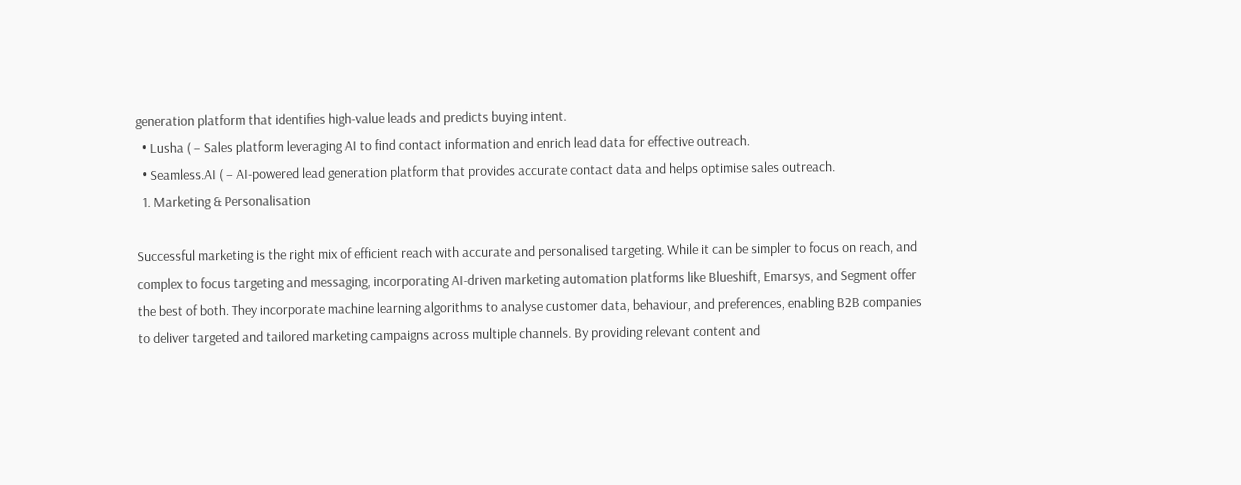generation platform that identifies high-value leads and predicts buying intent.
  • Lusha ( – Sales platform leveraging AI to find contact information and enrich lead data for effective outreach.
  • Seamless.AI ( – AI-powered lead generation platform that provides accurate contact data and helps optimise sales outreach.
  1. Marketing & Personalisation

Successful marketing is the right mix of efficient reach with accurate and personalised targeting. While it can be simpler to focus on reach, and complex to focus targeting and messaging, incorporating AI-driven marketing automation platforms like Blueshift, Emarsys, and Segment offer the best of both. They incorporate machine learning algorithms to analyse customer data, behaviour, and preferences, enabling B2B companies to deliver targeted and tailored marketing campaigns across multiple channels. By providing relevant content and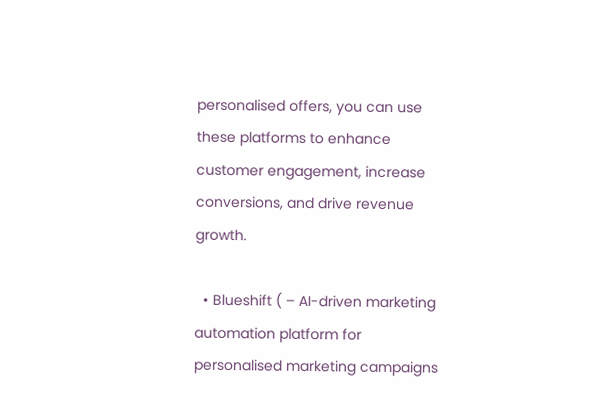personalised offers, you can use these platforms to enhance customer engagement, increase conversions, and drive revenue growth.

  • Blueshift ( – AI-driven marketing automation platform for personalised marketing campaigns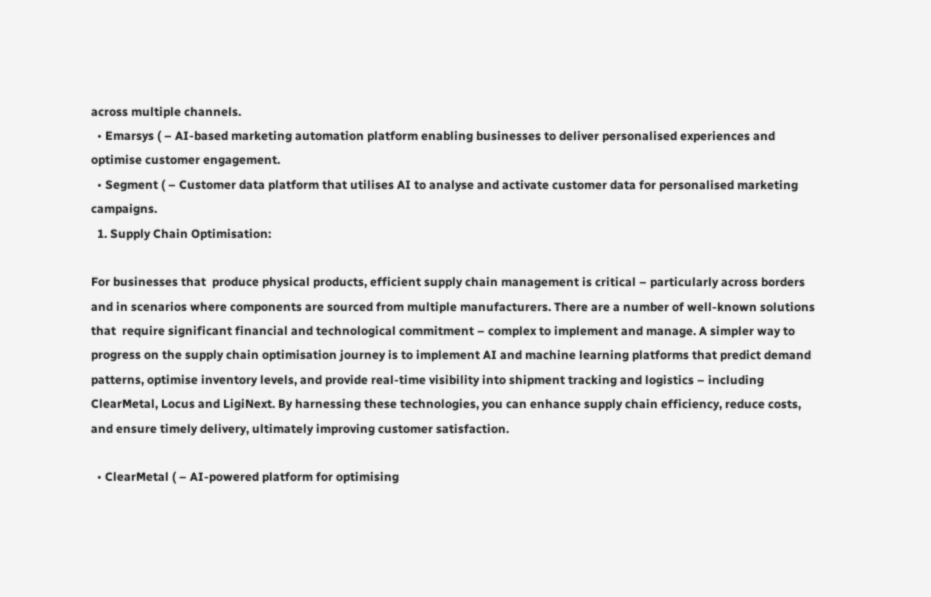across multiple channels.
  • Emarsys ( – AI-based marketing automation platform enabling businesses to deliver personalised experiences and optimise customer engagement.
  • Segment ( – Customer data platform that utilises AI to analyse and activate customer data for personalised marketing campaigns.
  1. Supply Chain Optimisation:

For businesses that  produce physical products, efficient supply chain management is critical – particularly across borders and in scenarios where components are sourced from multiple manufacturers. There are a number of well-known solutions that  require significant financial and technological commitment – complex to implement and manage. A simpler way to progress on the supply chain optimisation journey is to implement AI and machine learning platforms that predict demand patterns, optimise inventory levels, and provide real-time visibility into shipment tracking and logistics – including ClearMetal, Locus and LigiNext. By harnessing these technologies, you can enhance supply chain efficiency, reduce costs, and ensure timely delivery, ultimately improving customer satisfaction.

  • ClearMetal ( – AI-powered platform for optimising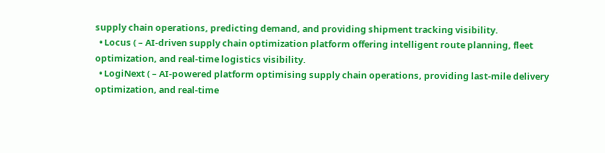supply chain operations, predicting demand, and providing shipment tracking visibility.
  • Locus ( – AI-driven supply chain optimization platform offering intelligent route planning, fleet optimization, and real-time logistics visibility.
  • LogiNext ( – AI-powered platform optimising supply chain operations, providing last-mile delivery optimization, and real-time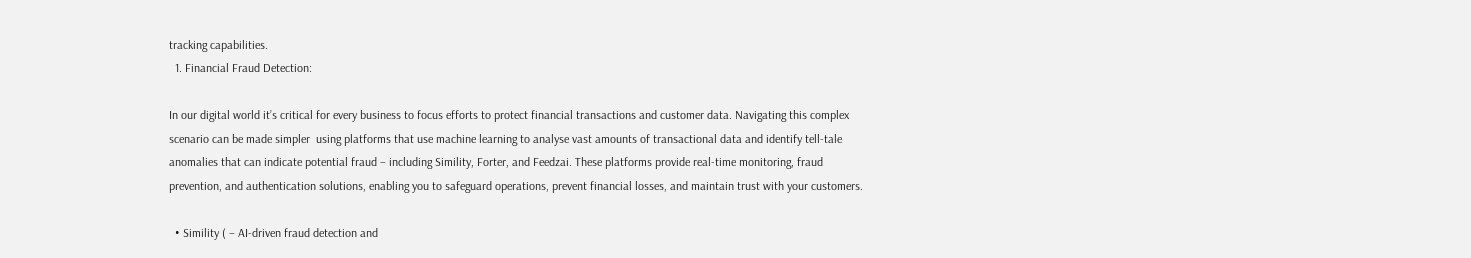tracking capabilities.
  1. Financial Fraud Detection:

In our digital world it’s critical for every business to focus efforts to protect financial transactions and customer data. Navigating this complex scenario can be made simpler  using platforms that use machine learning to analyse vast amounts of transactional data and identify tell-tale anomalies that can indicate potential fraud – including Simility, Forter, and Feedzai. These platforms provide real-time monitoring, fraud prevention, and authentication solutions, enabling you to safeguard operations, prevent financial losses, and maintain trust with your customers.

  • Simility ( – AI-driven fraud detection and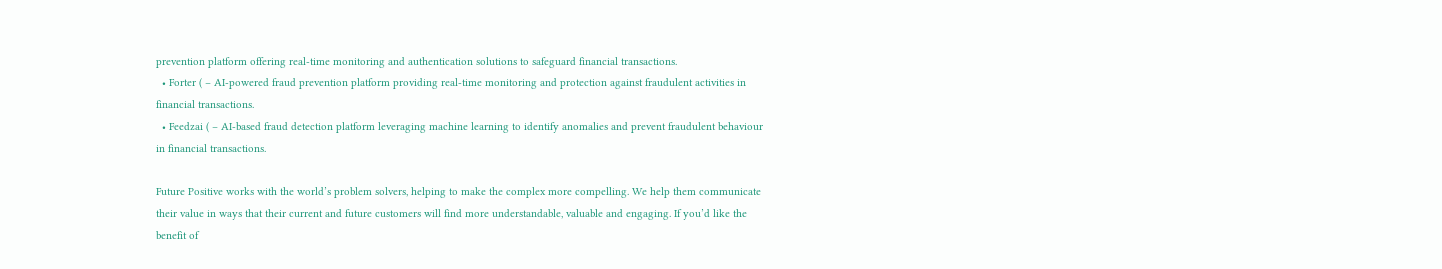prevention platform offering real-time monitoring and authentication solutions to safeguard financial transactions.
  • Forter ( – AI-powered fraud prevention platform providing real-time monitoring and protection against fraudulent activities in financial transactions.
  • Feedzai ( – AI-based fraud detection platform leveraging machine learning to identify anomalies and prevent fraudulent behaviour in financial transactions.

Future Positive works with the world’s problem solvers, helping to make the complex more compelling. We help them communicate their value in ways that their current and future customers will find more understandable, valuable and engaging. If you’d like the benefit of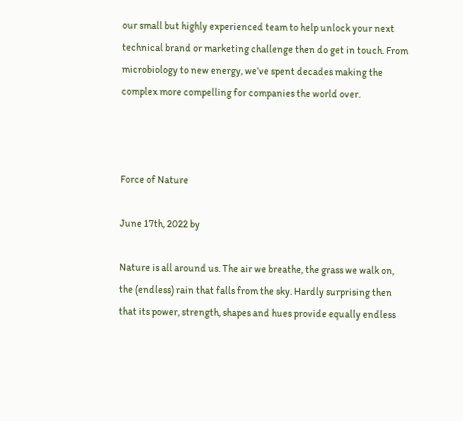our small but highly experienced team to help unlock your next  technical brand or marketing challenge then do get in touch. From microbiology to new energy, we’ve spent decades making the complex more compelling for companies the world over.



Force of Nature

June 17th, 2022 by

Nature is all around us. The air we breathe, the grass we walk on, the (endless) rain that falls from the sky. Hardly surprising then that its power, strength, shapes and hues provide equally endless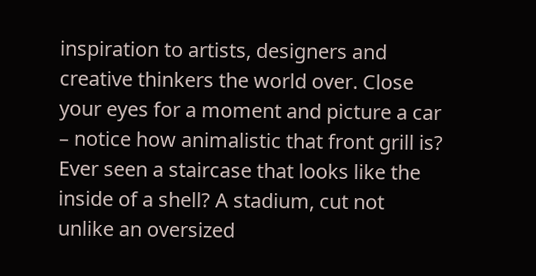inspiration to artists, designers and creative thinkers the world over. Close your eyes for a moment and picture a car – notice how animalistic that front grill is? Ever seen a staircase that looks like the inside of a shell? A stadium, cut not unlike an oversized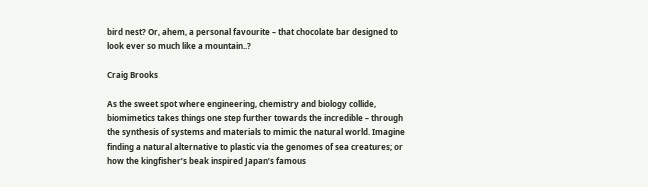bird nest? Or, ahem, a personal favourite – that chocolate bar designed to look ever so much like a mountain..?

Craig Brooks

As the sweet spot where engineering, chemistry and biology collide, biomimetics takes things one step further towards the incredible – through the synthesis of systems and materials to mimic the natural world. Imagine finding a natural alternative to plastic via the genomes of sea creatures; or how the kingfisher’s beak inspired Japan’s famous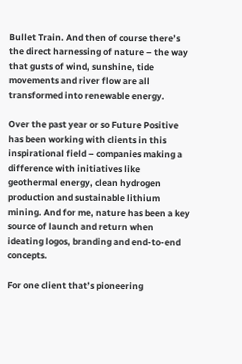Bullet Train. And then of course there’s the direct harnessing of nature – the way that gusts of wind, sunshine, tide movements and river flow are all transformed into renewable energy.

Over the past year or so Future Positive has been working with clients in this inspirational field – companies making a difference with initiatives like geothermal energy, clean hydrogen production and sustainable lithium mining. And for me, nature has been a key source of launch and return when ideating logos, branding and end-to-end concepts.

For one client that’s pioneering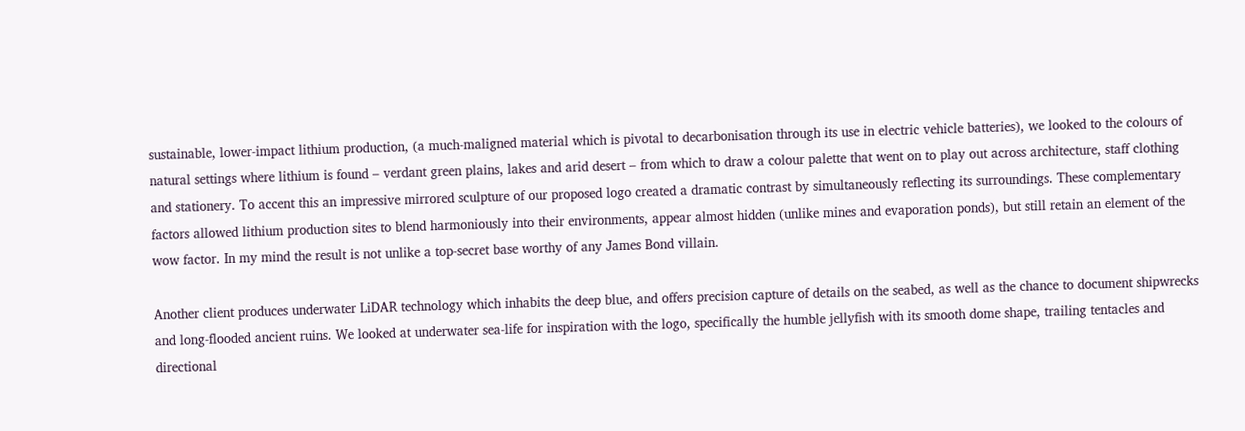sustainable, lower-impact lithium production, (a much-maligned material which is pivotal to decarbonisation through its use in electric vehicle batteries), we looked to the colours of natural settings where lithium is found – verdant green plains, lakes and arid desert – from which to draw a colour palette that went on to play out across architecture, staff clothing and stationery. To accent this an impressive mirrored sculpture of our proposed logo created a dramatic contrast by simultaneously reflecting its surroundings. These complementary factors allowed lithium production sites to blend harmoniously into their environments, appear almost hidden (unlike mines and evaporation ponds), but still retain an element of the wow factor. In my mind the result is not unlike a top-secret base worthy of any James Bond villain.

Another client produces underwater LiDAR technology which inhabits the deep blue, and offers precision capture of details on the seabed, as well as the chance to document shipwrecks and long-flooded ancient ruins. We looked at underwater sea-life for inspiration with the logo, specifically the humble jellyfish with its smooth dome shape, trailing tentacles and directional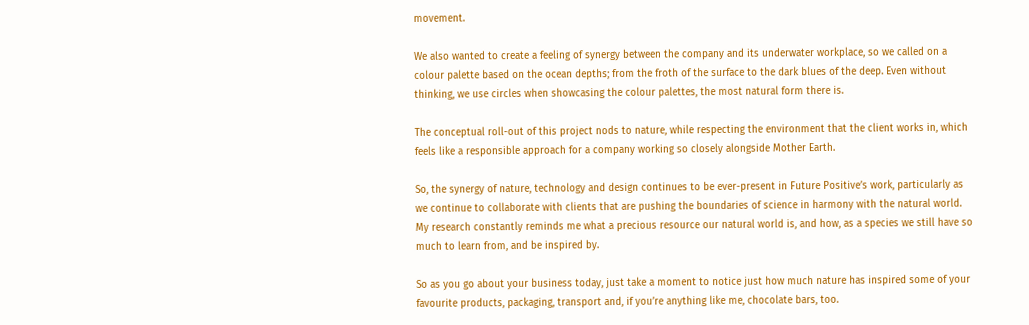movement.

We also wanted to create a feeling of synergy between the company and its underwater workplace, so we called on a colour palette based on the ocean depths; from the froth of the surface to the dark blues of the deep. Even without thinking, we use circles when showcasing the colour palettes, the most natural form there is.

The conceptual roll-out of this project nods to nature, while respecting the environment that the client works in, which feels like a responsible approach for a company working so closely alongside Mother Earth.

So, the synergy of nature, technology and design continues to be ever-present in Future Positive’s work, particularly as we continue to collaborate with clients that are pushing the boundaries of science in harmony with the natural world. My research constantly reminds me what a precious resource our natural world is, and how, as a species we still have so much to learn from, and be inspired by.

So as you go about your business today, just take a moment to notice just how much nature has inspired some of your favourite products, packaging, transport and, if you’re anything like me, chocolate bars, too.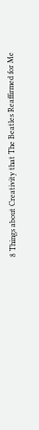8 Things about Creativity that The Beatles Reaffirmed for Me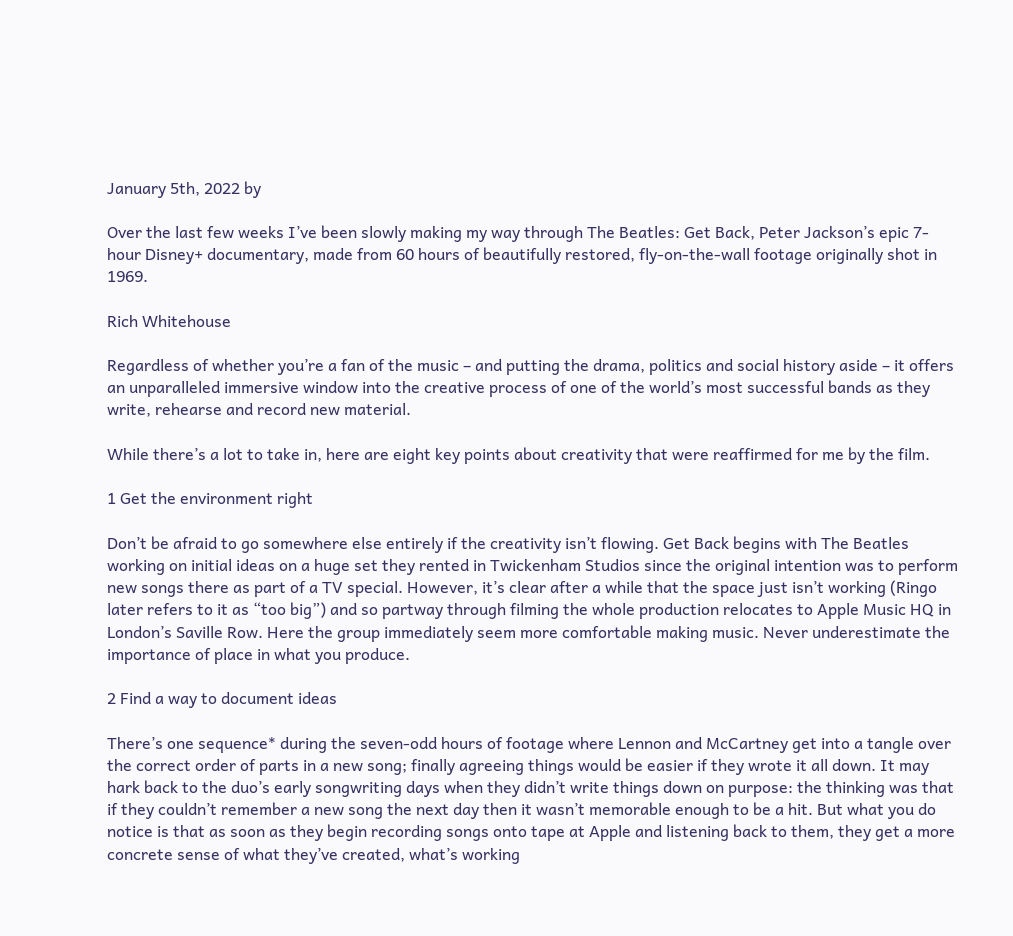January 5th, 2022 by

Over the last few weeks I’ve been slowly making my way through The Beatles: Get Back, Peter Jackson’s epic 7-hour Disney+ documentary, made from 60 hours of beautifully restored, fly-on-the-wall footage originally shot in 1969.

Rich Whitehouse

Regardless of whether you’re a fan of the music – and putting the drama, politics and social history aside – it offers an unparalleled immersive window into the creative process of one of the world’s most successful bands as they write, rehearse and record new material.

While there’s a lot to take in, here are eight key points about creativity that were reaffirmed for me by the film.

1 Get the environment right

Don’t be afraid to go somewhere else entirely if the creativity isn’t flowing. Get Back begins with The Beatles working on initial ideas on a huge set they rented in Twickenham Studios since the original intention was to perform new songs there as part of a TV special. However, it’s clear after a while that the space just isn’t working (Ringo later refers to it as “too big”) and so partway through filming the whole production relocates to Apple Music HQ in London’s Saville Row. Here the group immediately seem more comfortable making music. Never underestimate the importance of place in what you produce.

2 Find a way to document ideas

There’s one sequence* during the seven-odd hours of footage where Lennon and McCartney get into a tangle over the correct order of parts in a new song; finally agreeing things would be easier if they wrote it all down. It may hark back to the duo’s early songwriting days when they didn’t write things down on purpose: the thinking was that if they couldn’t remember a new song the next day then it wasn’t memorable enough to be a hit. But what you do notice is that as soon as they begin recording songs onto tape at Apple and listening back to them, they get a more concrete sense of what they’ve created, what’s working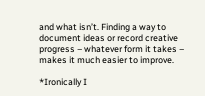and what isn’t. Finding a way to document ideas or record creative progress – whatever form it takes – makes it much easier to improve.

*Ironically I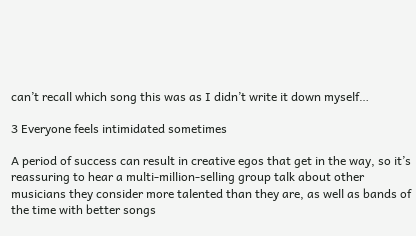can’t recall which song this was as I didn’t write it down myself…

3 Everyone feels intimidated sometimes

A period of success can result in creative egos that get in the way, so it’s reassuring to hear a multi-million-selling group talk about other musicians they consider more talented than they are, as well as bands of the time with better songs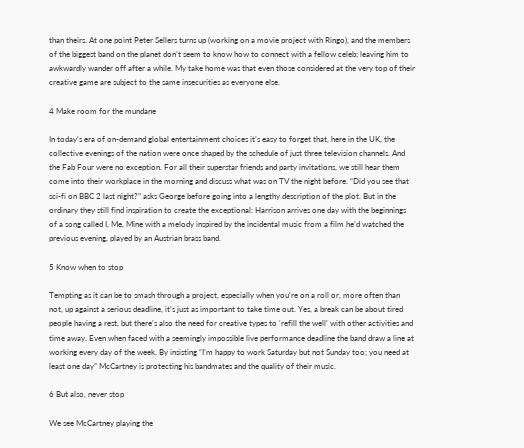than theirs. At one point Peter Sellers turns up (working on a movie project with Ringo), and the members of the biggest band on the planet don’t seem to know how to connect with a fellow celeb; leaving him to awkwardly wander off after a while. My take home was that even those considered at the very top of their creative game are subject to the same insecurities as everyone else.

4 Make room for the mundane

In today’s era of on-demand global entertainment choices it’s easy to forget that, here in the UK, the collective evenings of the nation were once shaped by the schedule of just three television channels. And the Fab Four were no exception. For all their superstar friends and party invitations, we still hear them come into their workplace in the morning and discuss what was on TV the night before. “Did you see that sci-fi on BBC 2 last night?” asks George before going into a lengthy description of the plot. But in the ordinary they still find inspiration to create the exceptional: Harrison arrives one day with the beginnings of a song called I, Me, Mine with a melody inspired by the incidental music from a film he’d watched the previous evening, played by an Austrian brass band.

5 Know when to stop

Tempting as it can be to smash through a project, especially when you’re on a roll or, more often than not, up against a serious deadline, it’s just as important to take time out. Yes, a break can be about tired people having a rest, but there’s also the need for creative types to ‘refill the well’ with other activities and time away. Even when faced with a seemingly impossible live performance deadline the band draw a line at working every day of the week. By insisting “I’m happy to work Saturday but not Sunday too; you need at least one day” McCartney is protecting his bandmates and the quality of their music.

6 But also, never stop

We see McCartney playing the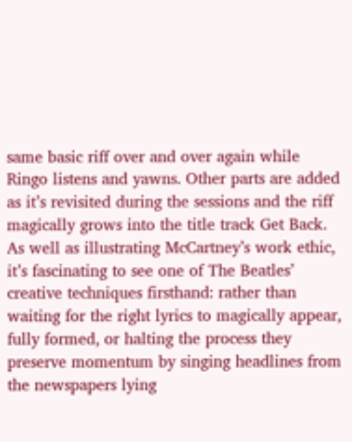same basic riff over and over again while Ringo listens and yawns. Other parts are added as it’s revisited during the sessions and the riff magically grows into the title track Get Back. As well as illustrating McCartney’s work ethic, it’s fascinating to see one of The Beatles’ creative techniques firsthand: rather than waiting for the right lyrics to magically appear, fully formed, or halting the process they preserve momentum by singing headlines from the newspapers lying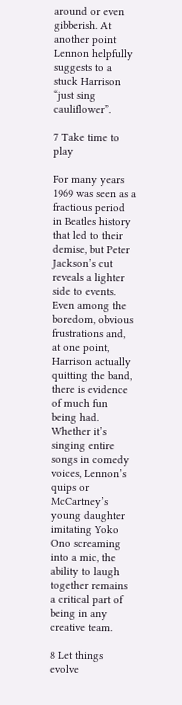around or even gibberish. At another point Lennon helpfully suggests to a stuck Harrison “just sing cauliflower”.

7 Take time to play

For many years 1969 was seen as a fractious period in Beatles history that led to their demise, but Peter Jackson’s cut reveals a lighter side to events. Even among the boredom, obvious frustrations and, at one point, Harrison actually quitting the band, there is evidence of much fun being had. Whether it’s singing entire songs in comedy voices, Lennon’s quips or McCartney’s young daughter imitating Yoko Ono screaming into a mic, the ability to laugh together remains a critical part of being in any creative team.

8 Let things evolve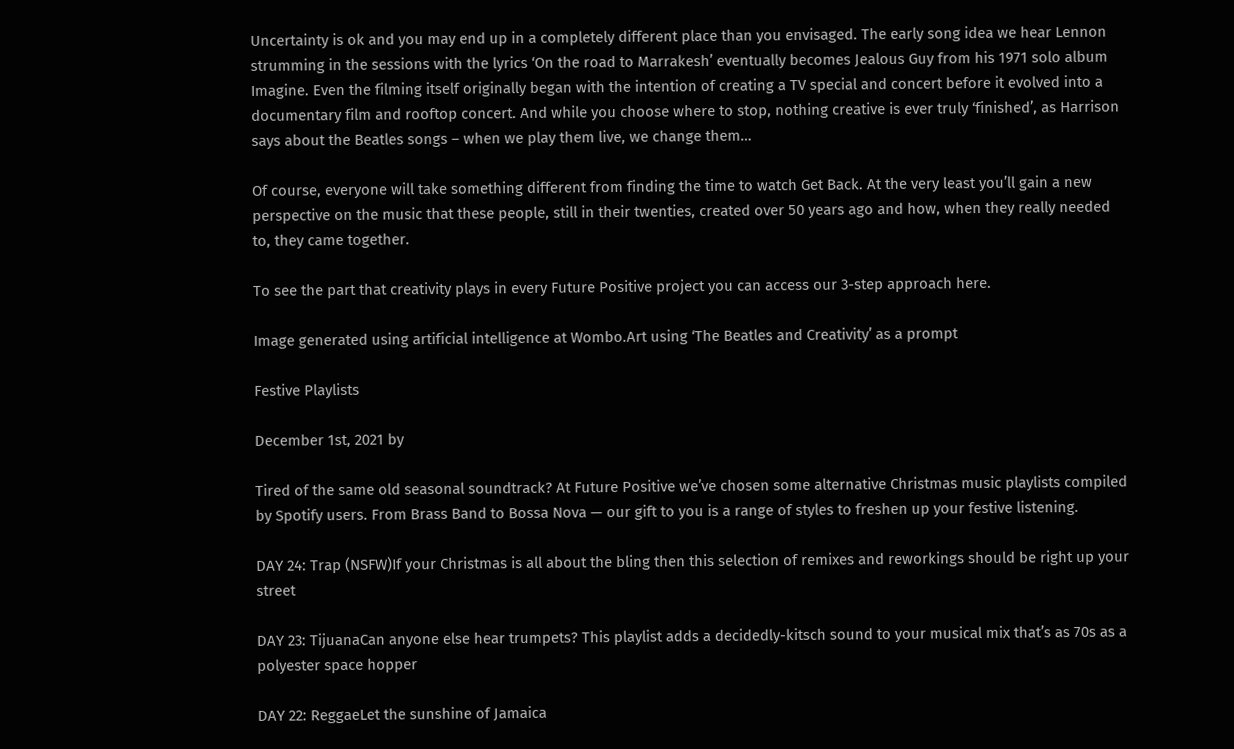Uncertainty is ok and you may end up in a completely different place than you envisaged. The early song idea we hear Lennon strumming in the sessions with the lyrics ‘On the road to Marrakesh’ eventually becomes Jealous Guy from his 1971 solo album Imagine. Even the filming itself originally began with the intention of creating a TV special and concert before it evolved into a documentary film and rooftop concert. And while you choose where to stop, nothing creative is ever truly ‘finished’, as Harrison says about the Beatles songs – when we play them live, we change them…

Of course, everyone will take something different from finding the time to watch Get Back. At the very least you’ll gain a new perspective on the music that these people, still in their twenties, created over 50 years ago and how, when they really needed to, they came together.

To see the part that creativity plays in every Future Positive project you can access our 3-step approach here.

Image generated using artificial intelligence at Wombo.Art using ‘The Beatles and Creativity’ as a prompt

Festive Playlists

December 1st, 2021 by

Tired of the same old seasonal soundtrack? At Future Positive we’ve chosen some alternative Christmas music playlists compiled by Spotify users. From Brass Band to Bossa Nova — our gift to you is a range of styles to freshen up your festive listening.

DAY 24: Trap (NSFW)If your Christmas is all about the bling then this selection of remixes and reworkings should be right up your street

DAY 23: TijuanaCan anyone else hear trumpets? This playlist adds a decidedly-kitsch sound to your musical mix that’s as 70s as a polyester space hopper

DAY 22: ReggaeLet the sunshine of Jamaica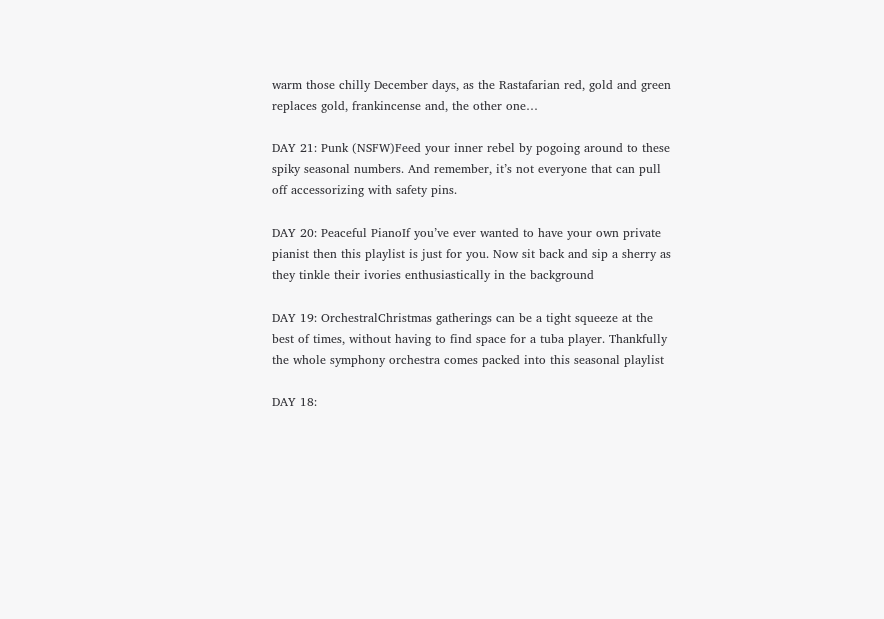warm those chilly December days, as the Rastafarian red, gold and green replaces gold, frankincense and, the other one…

DAY 21: Punk (NSFW)Feed your inner rebel by pogoing around to these spiky seasonal numbers. And remember, it’s not everyone that can pull off accessorizing with safety pins.

DAY 20: Peaceful PianoIf you’ve ever wanted to have your own private pianist then this playlist is just for you. Now sit back and sip a sherry as they tinkle their ivories enthusiastically in the background

DAY 19: OrchestralChristmas gatherings can be a tight squeeze at the best of times, without having to find space for a tuba player. Thankfully the whole symphony orchestra comes packed into this seasonal playlist

DAY 18: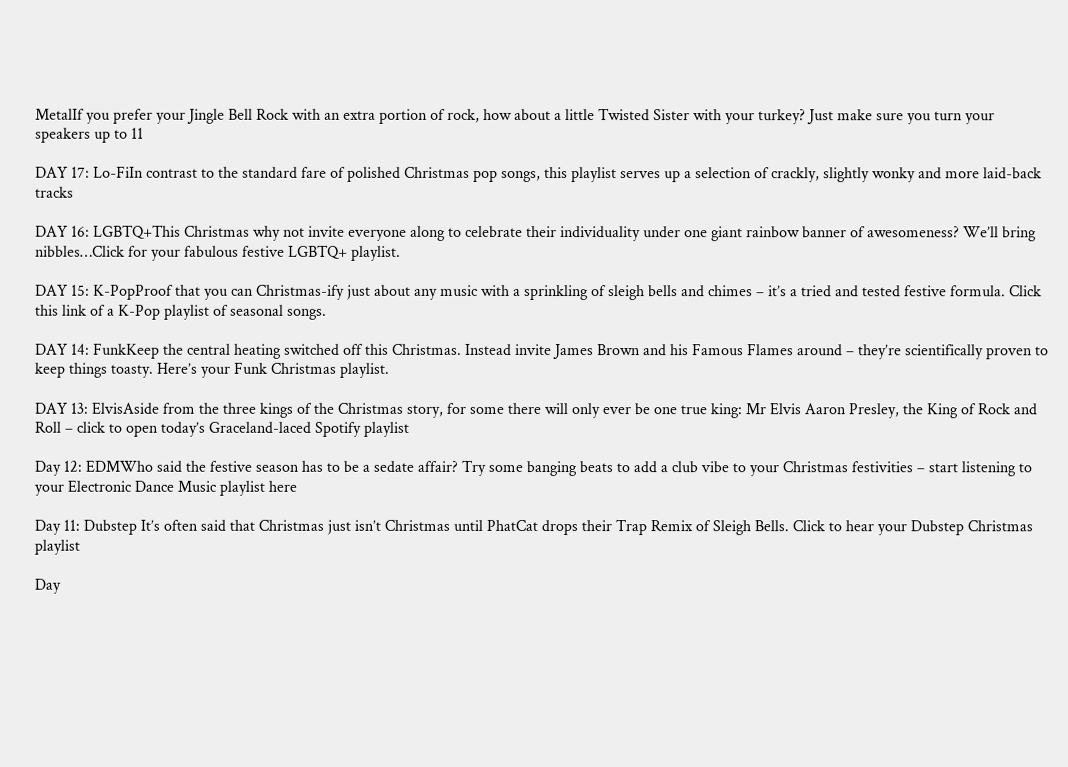MetalIf you prefer your Jingle Bell Rock with an extra portion of rock, how about a little Twisted Sister with your turkey? Just make sure you turn your speakers up to 11

DAY 17: Lo-FiIn contrast to the standard fare of polished Christmas pop songs, this playlist serves up a selection of crackly, slightly wonky and more laid-back tracks

DAY 16: LGBTQ+This Christmas why not invite everyone along to celebrate their individuality under one giant rainbow banner of awesomeness? We’ll bring nibbles…Click for your fabulous festive LGBTQ+ playlist.

DAY 15: K-PopProof that you can Christmas-ify just about any music with a sprinkling of sleigh bells and chimes – it’s a tried and tested festive formula. Click this link of a K-Pop playlist of seasonal songs.

DAY 14: FunkKeep the central heating switched off this Christmas. Instead invite James Brown and his Famous Flames around – they’re scientifically proven to keep things toasty. Here’s your Funk Christmas playlist.

DAY 13: ElvisAside from the three kings of the Christmas story, for some there will only ever be one true king: Mr Elvis Aaron Presley, the King of Rock and Roll – click to open today’s Graceland-laced Spotify playlist

Day 12: EDMWho said the festive season has to be a sedate affair? Try some banging beats to add a club vibe to your Christmas festivities – start listening to your Electronic Dance Music playlist here

Day 11: Dubstep It’s often said that Christmas just isn’t Christmas until PhatCat drops their Trap Remix of Sleigh Bells. Click to hear your Dubstep Christmas playlist

Day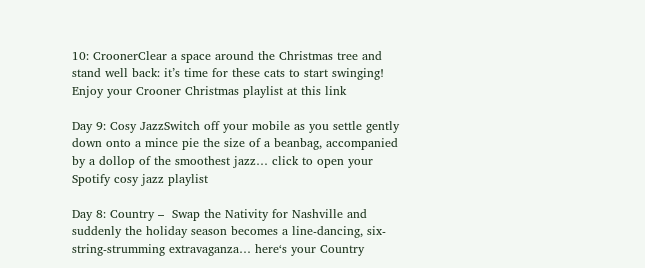10: CroonerClear a space around the Christmas tree and stand well back: it’s time for these cats to start swinging! Enjoy your Crooner Christmas playlist at this link

Day 9: Cosy JazzSwitch off your mobile as you settle gently down onto a mince pie the size of a beanbag, accompanied by a dollop of the smoothest jazz… click to open your Spotify cosy jazz playlist

Day 8: Country –  Swap the Nativity for Nashville and suddenly the holiday season becomes a line-dancing, six-string-strumming extravaganza… here‘s your Country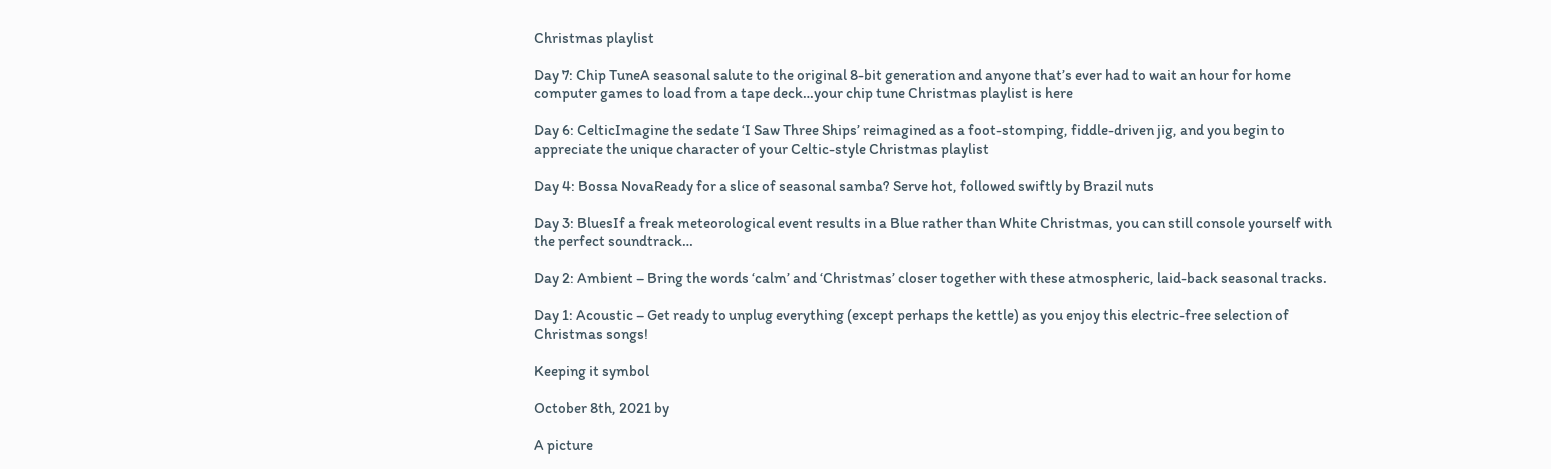Christmas playlist

Day 7: Chip TuneA seasonal salute to the original 8-bit generation and anyone that’s ever had to wait an hour for home computer games to load from a tape deck…your chip tune Christmas playlist is here

Day 6: CelticImagine the sedate ‘I Saw Three Ships’ reimagined as a foot-stomping, fiddle-driven jig, and you begin to appreciate the unique character of your Celtic-style Christmas playlist

Day 4: Bossa NovaReady for a slice of seasonal samba? Serve hot, followed swiftly by Brazil nuts

Day 3: BluesIf a freak meteorological event results in a Blue rather than White Christmas, you can still console yourself with the perfect soundtrack…

Day 2: Ambient – Bring the words ‘calm’ and ‘Christmas’ closer together with these atmospheric, laid-back seasonal tracks.

Day 1: Acoustic – Get ready to unplug everything (except perhaps the kettle) as you enjoy this electric-free selection of Christmas songs!

Keeping it symbol

October 8th, 2021 by

A picture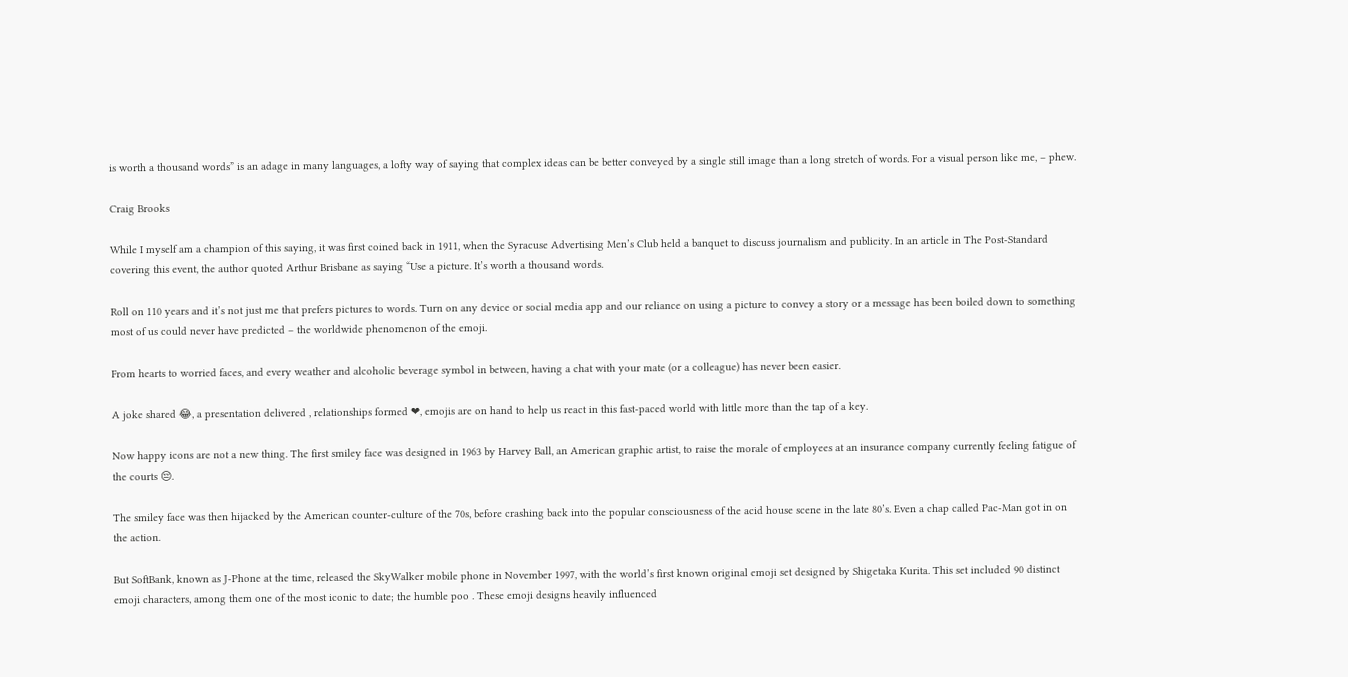is worth a thousand words” is an adage in many languages, a lofty way of saying that complex ideas can be better conveyed by a single still image than a long stretch of words. For a visual person like me, – phew.

Craig Brooks

While I myself am a champion of this saying, it was first coined back in 1911, when the Syracuse Advertising Men’s Club held a banquet to discuss journalism and publicity. In an article in The Post-Standard covering this event, the author quoted Arthur Brisbane as saying “Use a picture. It’s worth a thousand words.

Roll on 110 years and it’s not just me that prefers pictures to words. Turn on any device or social media app and our reliance on using a picture to convey a story or a message has been boiled down to something most of us could never have predicted – the worldwide phenomenon of the emoji.

From hearts to worried faces, and every weather and alcoholic beverage symbol in between, having a chat with your mate (or a colleague) has never been easier.

A joke shared 😂, a presentation delivered , relationships formed ❤, emojis are on hand to help us react in this fast-paced world with little more than the tap of a key.

Now happy icons are not a new thing. The first smiley face was designed in 1963 by Harvey Ball, an American graphic artist, to raise the morale of employees at an insurance company currently feeling fatigue of the courts 😔.

The smiley face was then hijacked by the American counter-culture of the 70s, before crashing back into the popular consciousness of the acid house scene in the late 80’s. Even a chap called Pac-Man got in on the action.

But SoftBank, known as J-Phone at the time, released the SkyWalker mobile phone in November 1997, with the world’s first known original emoji set designed by Shigetaka Kurita. This set included 90 distinct emoji characters, among them one of the most iconic to date; the humble poo . These emoji designs heavily influenced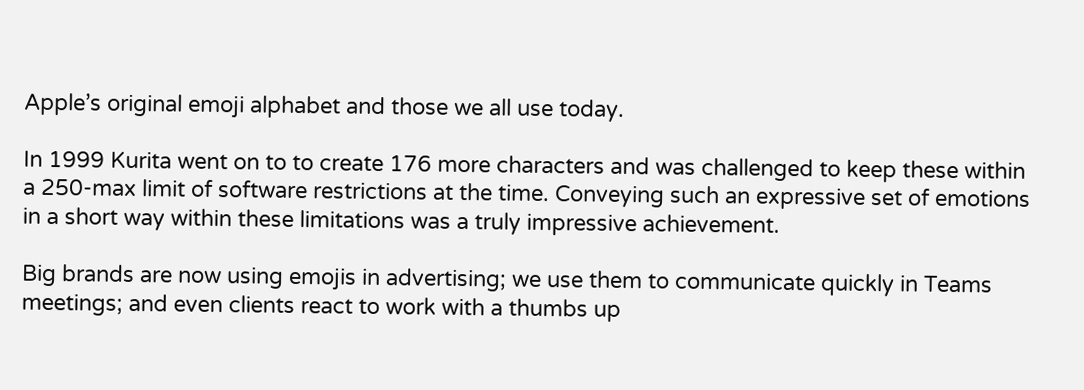Apple’s original emoji alphabet and those we all use today.

In 1999 Kurita went on to to create 176 more characters and was challenged to keep these within a 250-max limit of software restrictions at the time. Conveying such an expressive set of emotions in a short way within these limitations was a truly impressive achievement.

Big brands are now using emojis in advertising; we use them to communicate quickly in Teams meetings; and even clients react to work with a thumbs up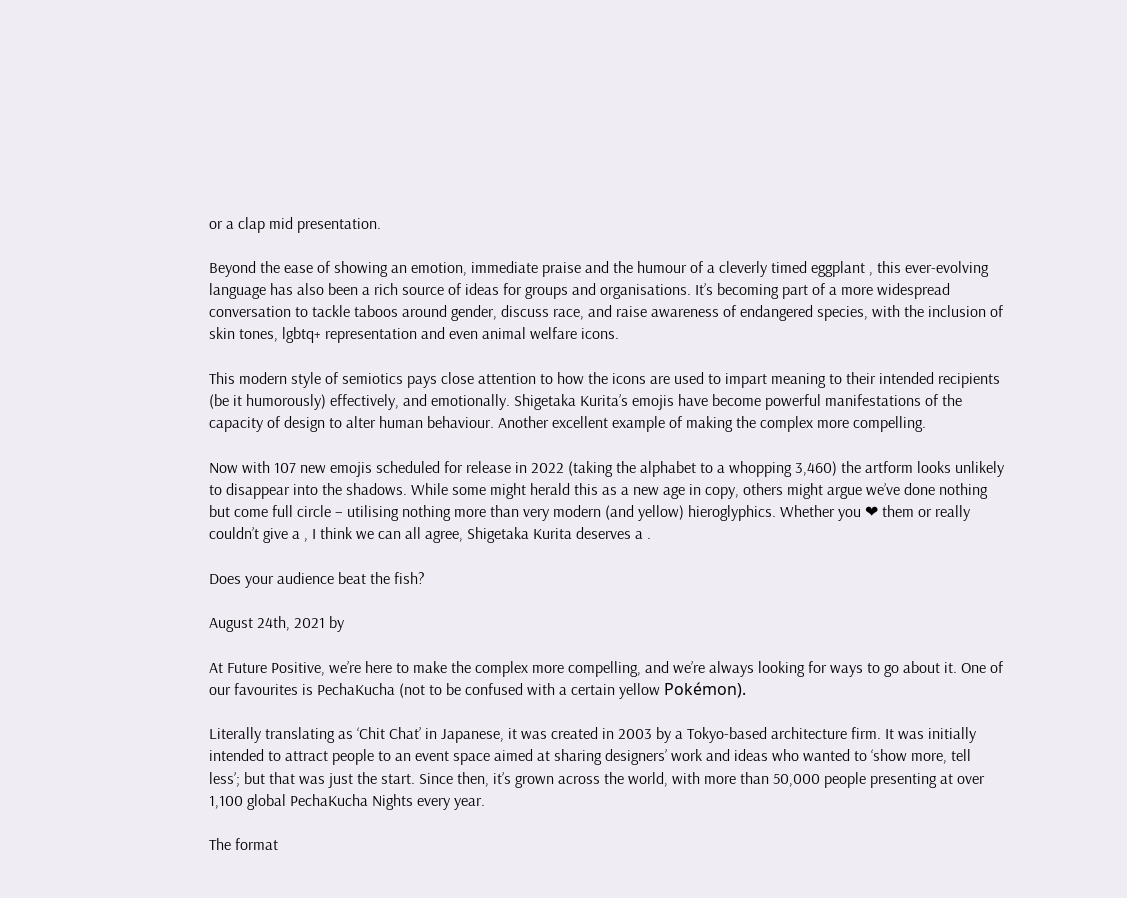or a clap mid presentation.

Beyond the ease of showing an emotion, immediate praise and the humour of a cleverly timed eggplant , this ever-evolving language has also been a rich source of ideas for groups and organisations. It’s becoming part of a more widespread conversation to tackle taboos around gender, discuss race, and raise awareness of endangered species, with the inclusion of skin tones, lgbtq+ representation and even animal welfare icons.

This modern style of semiotics pays close attention to how the icons are used to impart meaning to their intended recipients (be it humorously) effectively, and emotionally. Shigetaka Kurita’s emojis have become powerful manifestations of the capacity of design to alter human behaviour. Another excellent example of making the complex more compelling.

Now with 107 new emojis scheduled for release in 2022 (taking the alphabet to a whopping 3,460) the artform looks unlikely to disappear into the shadows. While some might herald this as a new age in copy, others might argue we’ve done nothing but come full circle – utilising nothing more than very modern (and yellow) hieroglyphics. Whether you ❤ them or really couldn’t give a , I think we can all agree, Shigetaka Kurita deserves a .

Does your audience beat the fish?

August 24th, 2021 by

At Future Positive, we’re here to make the complex more compelling, and we’re always looking for ways to go about it. One of our favourites is PechaKucha (not to be confused with a certain yellow Pokémon).

Literally translating as ‘Chit Chat’ in Japanese, it was created in 2003 by a Tokyo-based architecture firm. It was initially intended to attract people to an event space aimed at sharing designers’ work and ideas who wanted to ‘show more, tell less’; but that was just the start. Since then, it’s grown across the world, with more than 50,000 people presenting at over 1,100 global PechaKucha Nights every year.

The format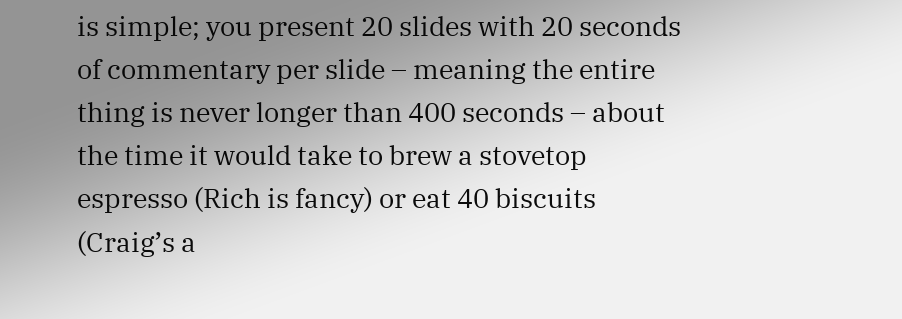is simple; you present 20 slides with 20 seconds of commentary per slide – meaning the entire thing is never longer than 400 seconds – about the time it would take to brew a stovetop espresso (Rich is fancy) or eat 40 biscuits (Craig’s a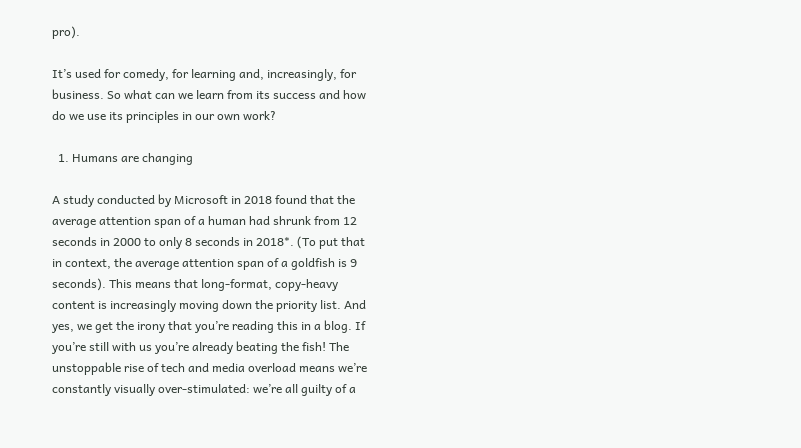pro).

It’s used for comedy, for learning and, increasingly, for business. So what can we learn from its success and how do we use its principles in our own work?

  1. Humans are changing

A study conducted by Microsoft in 2018 found that the average attention span of a human had shrunk from 12 seconds in 2000 to only 8 seconds in 2018*. (To put that in context, the average attention span of a goldfish is 9 seconds). This means that long-format, copy-heavy content is increasingly moving down the priority list. And yes, we get the irony that you’re reading this in a blog. If you’re still with us you’re already beating the fish! The unstoppable rise of tech and media overload means we’re constantly visually over-stimulated: we’re all guilty of a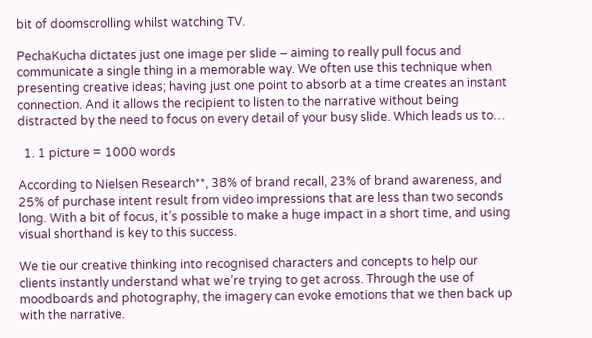bit of doomscrolling whilst watching TV.

PechaKucha dictates just one image per slide – aiming to really pull focus and communicate a single thing in a memorable way. We often use this technique when presenting creative ideas; having just one point to absorb at a time creates an instant connection. And it allows the recipient to listen to the narrative without being distracted by the need to focus on every detail of your busy slide. Which leads us to…

  1. 1 picture = 1000 words

According to Nielsen Research**, 38% of brand recall, 23% of brand awareness, and 25% of purchase intent result from video impressions that are less than two seconds long. With a bit of focus, it’s possible to make a huge impact in a short time, and using visual shorthand is key to this success.

We tie our creative thinking into recognised characters and concepts to help our clients instantly understand what we’re trying to get across. Through the use of moodboards and photography, the imagery can evoke emotions that we then back up with the narrative.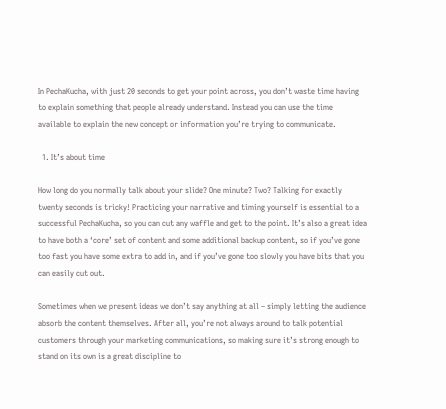In PechaKucha, with just 20 seconds to get your point across, you don’t waste time having to explain something that people already understand. Instead you can use the time available to explain the new concept or information you’re trying to communicate.

  1. It’s about time

How long do you normally talk about your slide? One minute? Two? Talking for exactly twenty seconds is tricky! Practicing your narrative and timing yourself is essential to a successful PechaKucha, so you can cut any waffle and get to the point. It’s also a great idea to have both a ‘core’ set of content and some additional backup content, so if you’ve gone too fast you have some extra to add in, and if you’ve gone too slowly you have bits that you can easily cut out.

Sometimes when we present ideas we don’t say anything at all – simply letting the audience absorb the content themselves. After all, you’re not always around to talk potential customers through your marketing communications, so making sure it’s strong enough to stand on its own is a great discipline to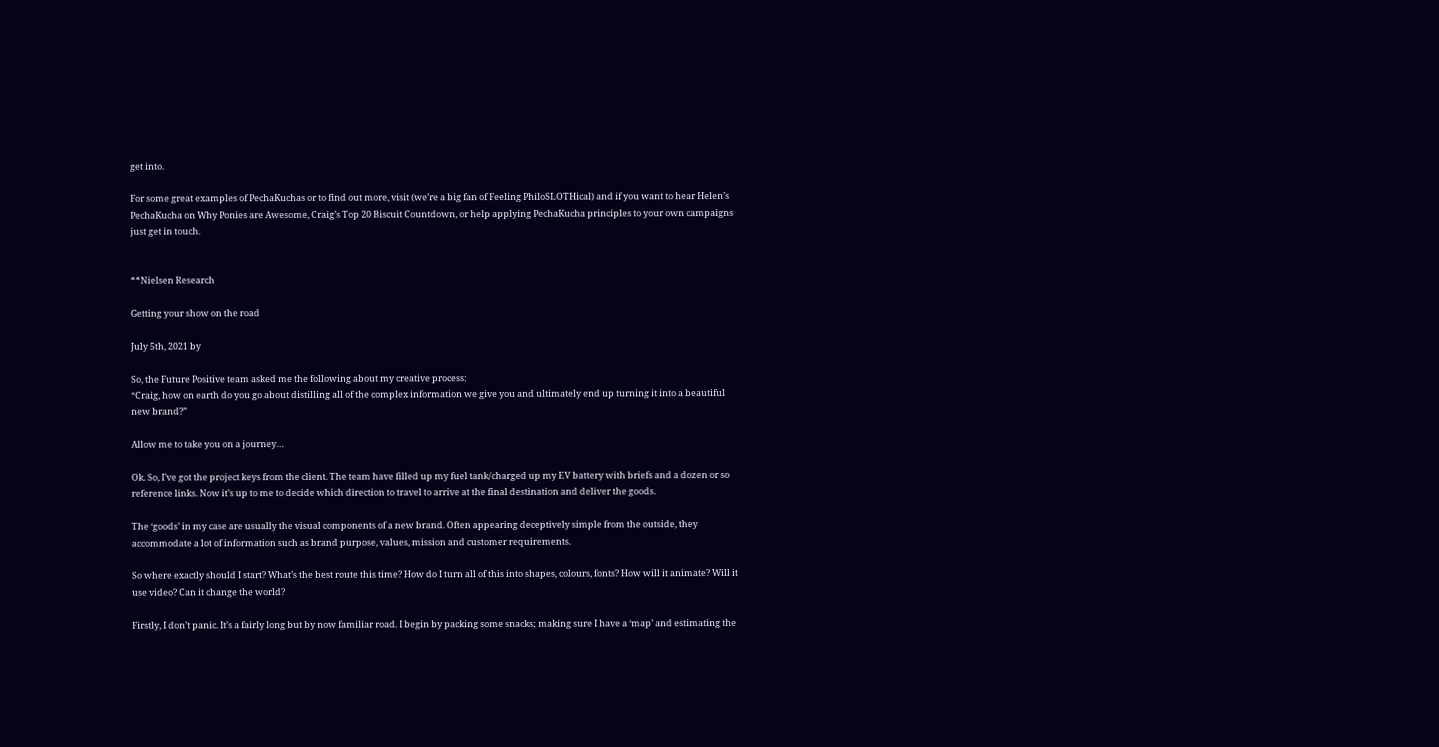get into.

For some great examples of PechaKuchas or to find out more, visit (we’re a big fan of Feeling PhiloSLOTHical) and if you want to hear Helen’s PechaKucha on Why Ponies are Awesome, Craig’s Top 20 Biscuit Countdown, or help applying PechaKucha principles to your own campaigns just get in touch.


**Nielsen Research

Getting your show on the road

July 5th, 2021 by

So, the Future Positive team asked me the following about my creative process:
“Craig, how on earth do you go about distilling all of the complex information we give you and ultimately end up turning it into a beautiful new brand?”

Allow me to take you on a journey…

Ok. So, I’ve got the project keys from the client. The team have filled up my fuel tank/charged up my EV battery with briefs and a dozen or so reference links. Now it’s up to me to decide which direction to travel to arrive at the final destination and deliver the goods.

The ‘goods’ in my case are usually the visual components of a new brand. Often appearing deceptively simple from the outside, they accommodate a lot of information such as brand purpose, values, mission and customer requirements.

So where exactly should I start? What’s the best route this time? How do I turn all of this into shapes, colours, fonts? How will it animate? Will it use video? Can it change the world?

Firstly, I don’t panic. It’s a fairly long but by now familiar road. I begin by packing some snacks; making sure I have a ‘map’ and estimating the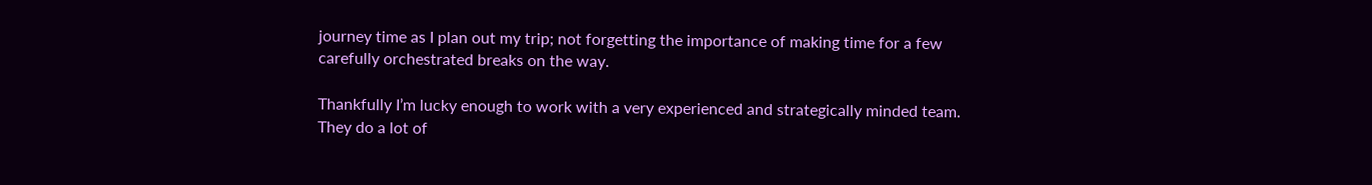journey time as I plan out my trip; not forgetting the importance of making time for a few carefully orchestrated breaks on the way.

Thankfully I’m lucky enough to work with a very experienced and strategically minded team. They do a lot of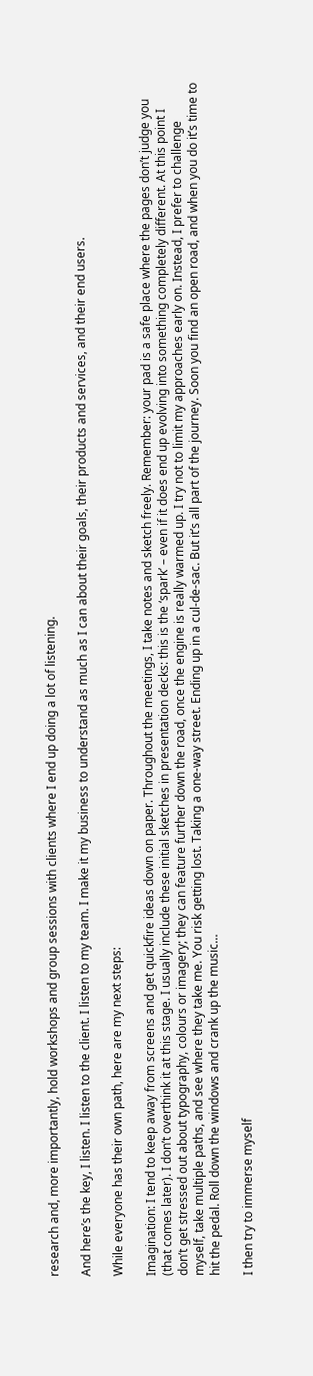research and, more importantly, hold workshops and group sessions with clients where I end up doing a lot of listening.

And here’s the key, I listen. I listen to the client. I listen to my team. I make it my business to understand as much as I can about their goals, their products and services, and their end users.

While everyone has their own path, here are my next steps:

Imagination: I tend to keep away from screens and get quickfire ideas down on paper. Throughout the meetings, I take notes and sketch freely. Remember: your pad is a safe place where the pages don’t judge you (that comes later). I don’t overthink it at this stage. I usually include these initial sketches in presentation decks: this is the ‘spark’ – even if it does end up evolving into something completely different. At this point I don’t get stressed out about typography, colours or imagery; they can feature further down the road, once the engine is really warmed up. I try not to limit my approaches early on. Instead, I prefer to challenge myself, take multiple paths, and see where they take me. You risk getting lost. Taking a one-way street. Ending up in a cul-de-sac. But it’s all part of the journey. Soon you find an open road, and when you do it’s time to hit the pedal. Roll down the windows and crank up the music…

I then try to immerse myself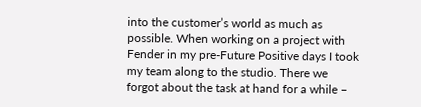into the customer’s world as much as possible. When working on a project with Fender in my pre-Future Positive days I took my team along to the studio. There we forgot about the task at hand for a while –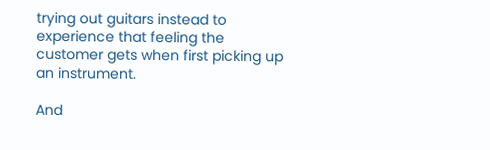trying out guitars instead to experience that feeling the customer gets when first picking up an instrument.

And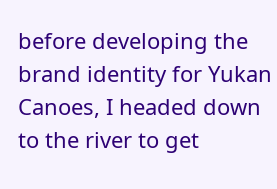before developing the brand identity for Yukan Canoes, I headed down to the river to get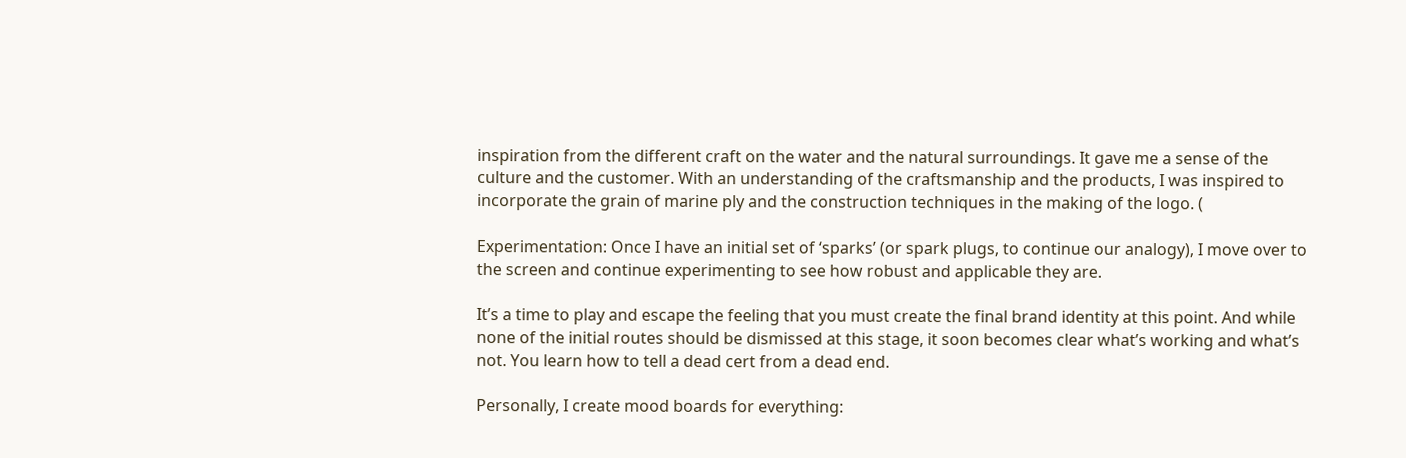inspiration from the different craft on the water and the natural surroundings. It gave me a sense of the culture and the customer. With an understanding of the craftsmanship and the products, I was inspired to incorporate the grain of marine ply and the construction techniques in the making of the logo. (

Experimentation: Once I have an initial set of ‘sparks’ (or spark plugs, to continue our analogy), I move over to the screen and continue experimenting to see how robust and applicable they are.

It’s a time to play and escape the feeling that you must create the final brand identity at this point. And while none of the initial routes should be dismissed at this stage, it soon becomes clear what’s working and what’s not. You learn how to tell a dead cert from a dead end.

Personally, I create mood boards for everything: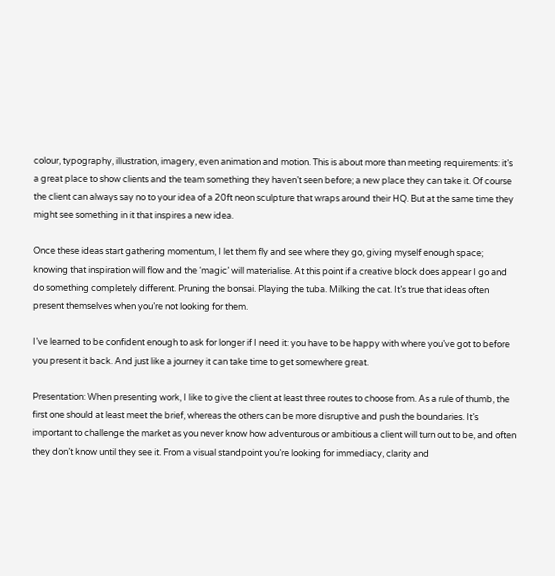colour, typography, illustration, imagery, even animation and motion. This is about more than meeting requirements: it’s a great place to show clients and the team something they haven’t seen before; a new place they can take it. Of course the client can always say no to your idea of a 20ft neon sculpture that wraps around their HQ. But at the same time they might see something in it that inspires a new idea.

Once these ideas start gathering momentum, I let them fly and see where they go, giving myself enough space; knowing that inspiration will flow and the ‘magic’ will materialise. At this point if a creative block does appear I go and do something completely different. Pruning the bonsai. Playing the tuba. Milking the cat. It’s true that ideas often present themselves when you’re not looking for them.

I’ve learned to be confident enough to ask for longer if I need it: you have to be happy with where you’ve got to before you present it back. And just like a journey it can take time to get somewhere great.

Presentation: When presenting work, I like to give the client at least three routes to choose from. As a rule of thumb, the first one should at least meet the brief, whereas the others can be more disruptive and push the boundaries. It’s important to challenge the market as you never know how adventurous or ambitious a client will turn out to be, and often they don’t know until they see it. From a visual standpoint you’re looking for immediacy, clarity and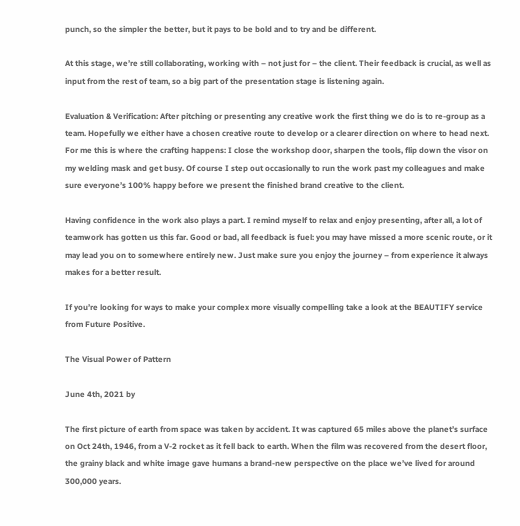punch, so the simpler the better, but it pays to be bold and to try and be different.

At this stage, we’re still collaborating, working with – not just for – the client. Their feedback is crucial, as well as input from the rest of team, so a big part of the presentation stage is listening again.

Evaluation & Verification: After pitching or presenting any creative work the first thing we do is to re-group as a team. Hopefully we either have a chosen creative route to develop or a clearer direction on where to head next. For me this is where the crafting happens: I close the workshop door, sharpen the tools, flip down the visor on my welding mask and get busy. Of course I step out occasionally to run the work past my colleagues and make sure everyone’s 100% happy before we present the finished brand creative to the client.

Having confidence in the work also plays a part. I remind myself to relax and enjoy presenting, after all, a lot of teamwork has gotten us this far. Good or bad, all feedback is fuel: you may have missed a more scenic route, or it may lead you on to somewhere entirely new. Just make sure you enjoy the journey – from experience it always makes for a better result.

If you’re looking for ways to make your complex more visually compelling take a look at the BEAUTIFY service from Future Positive.

The Visual Power of Pattern

June 4th, 2021 by

The first picture of earth from space was taken by accident. It was captured 65 miles above the planet’s surface on Oct 24th, 1946, from a V-2 rocket as it fell back to earth. When the film was recovered from the desert floor, the grainy black and white image gave humans a brand-new perspective on the place we’ve lived for around 300,000 years.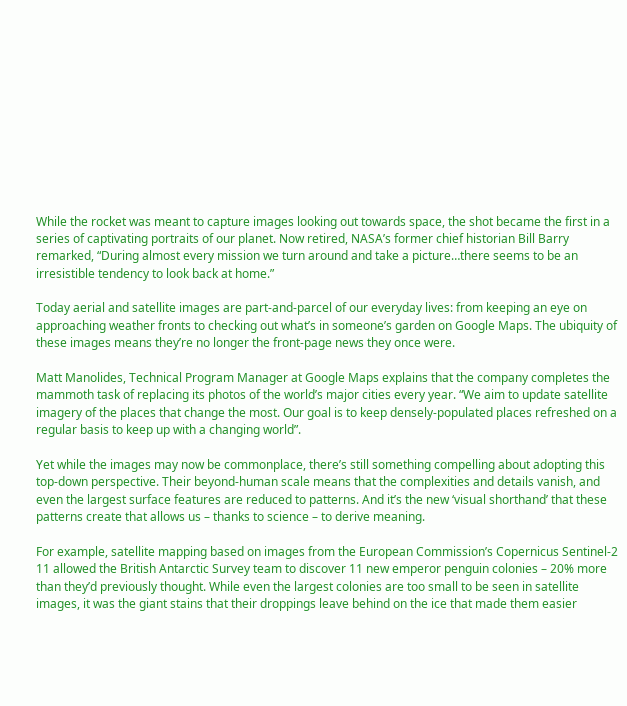While the rocket was meant to capture images looking out towards space, the shot became the first in a series of captivating portraits of our planet. Now retired, NASA’s former chief historian Bill Barry remarked, “During almost every mission we turn around and take a picture…there seems to be an irresistible tendency to look back at home.”

Today aerial and satellite images are part-and-parcel of our everyday lives: from keeping an eye on approaching weather fronts to checking out what’s in someone’s garden on Google Maps. The ubiquity of these images means they’re no longer the front-page news they once were.

Matt Manolides, Technical Program Manager at Google Maps explains that the company completes the mammoth task of replacing its photos of the world’s major cities every year. “We aim to update satellite imagery of the places that change the most. Our goal is to keep densely-populated places refreshed on a regular basis to keep up with a changing world”.

Yet while the images may now be commonplace, there’s still something compelling about adopting this top-down perspective. Their beyond-human scale means that the complexities and details vanish, and even the largest surface features are reduced to patterns. And it’s the new ‘visual shorthand’ that these patterns create that allows us – thanks to science – to derive meaning.

For example, satellite mapping based on images from the European Commission’s Copernicus Sentinel-2 11 allowed the British Antarctic Survey team to discover 11 new emperor penguin colonies – 20% more than they’d previously thought. While even the largest colonies are too small to be seen in satellite images, it was the giant stains that their droppings leave behind on the ice that made them easier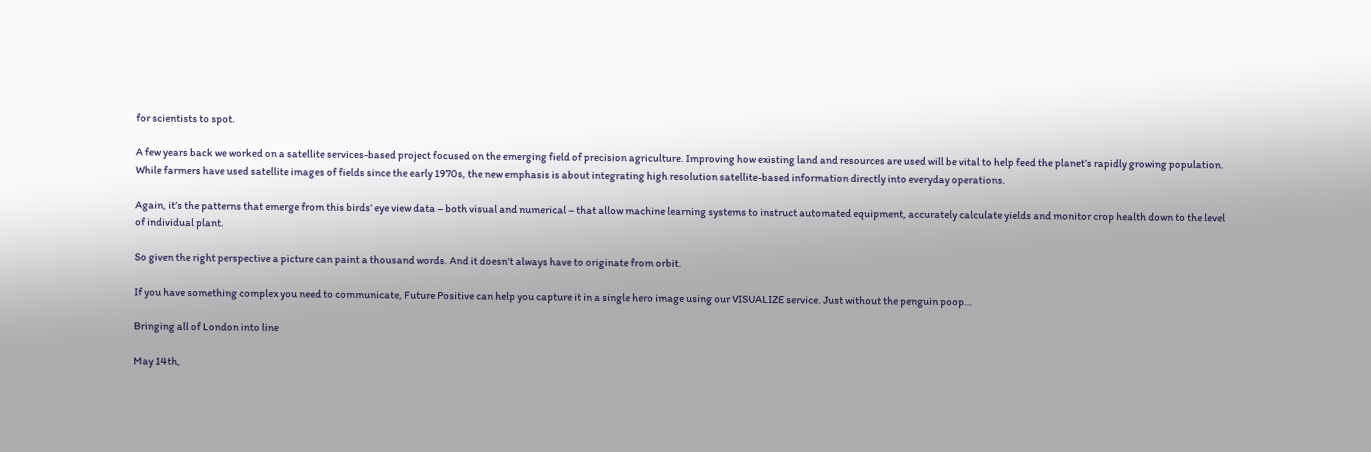for scientists to spot.

A few years back we worked on a satellite services-based project focused on the emerging field of precision agriculture. Improving how existing land and resources are used will be vital to help feed the planet’s rapidly growing population. While farmers have used satellite images of fields since the early 1970s, the new emphasis is about integrating high resolution satellite-based information directly into everyday operations.

Again, it’s the patterns that emerge from this birds’ eye view data – both visual and numerical – that allow machine learning systems to instruct automated equipment, accurately calculate yields and monitor crop health down to the level of individual plant.

So given the right perspective a picture can paint a thousand words. And it doesn’t always have to originate from orbit.

If you have something complex you need to communicate, Future Positive can help you capture it in a single hero image using our VISUALIZE service. Just without the penguin poop…

Bringing all of London into line

May 14th,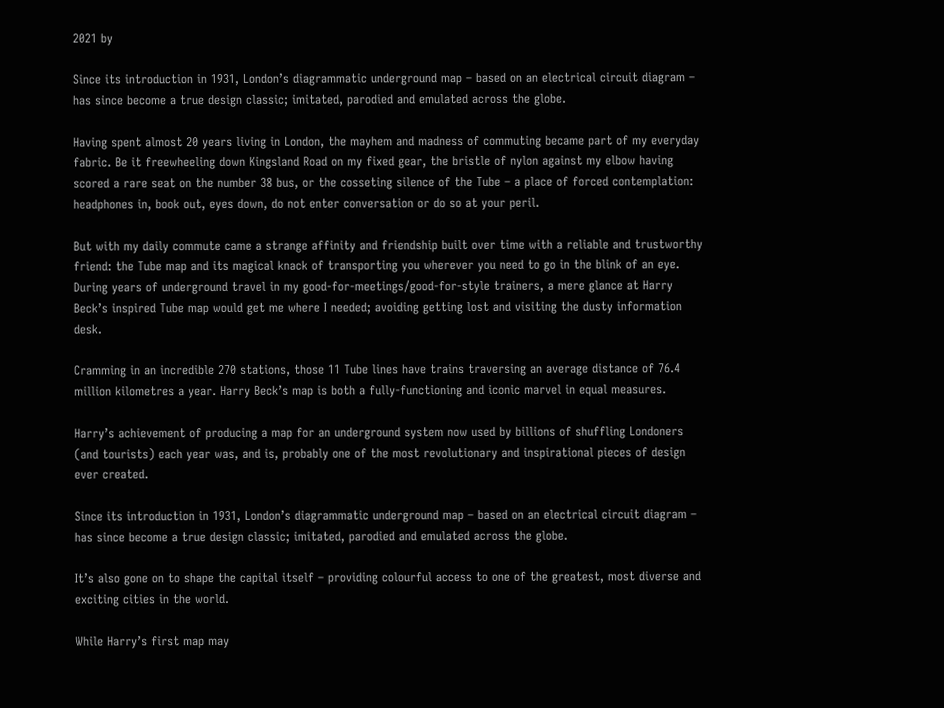2021 by

Since its introduction in 1931, London’s diagrammatic underground map – based on an electrical circuit diagram – has since become a true design classic; imitated, parodied and emulated across the globe.

Having spent almost 20 years living in London, the mayhem and madness of commuting became part of my everyday fabric. Be it freewheeling down Kingsland Road on my fixed gear, the bristle of nylon against my elbow having scored a rare seat on the number 38 bus, or the cosseting silence of the Tube – a place of forced contemplation: headphones in, book out, eyes down, do not enter conversation or do so at your peril.

But with my daily commute came a strange affinity and friendship built over time with a reliable and trustworthy friend: the Tube map and its magical knack of transporting you wherever you need to go in the blink of an eye. During years of underground travel in my good-for-meetings/good-for-style trainers, a mere glance at Harry Beck’s inspired Tube map would get me where I needed; avoiding getting lost and visiting the dusty information desk.

Cramming in an incredible 270 stations, those 11 Tube lines have trains traversing an average distance of 76.4 million kilometres a year. Harry Beck’s map is both a fully-functioning and iconic marvel in equal measures.

Harry’s achievement of producing a map for an underground system now used by billions of shuffling Londoners (and tourists) each year was, and is, probably one of the most revolutionary and inspirational pieces of design ever created.

Since its introduction in 1931, London’s diagrammatic underground map – based on an electrical circuit diagram – has since become a true design classic; imitated, parodied and emulated across the globe.

It’s also gone on to shape the capital itself – providing colourful access to one of the greatest, most diverse and exciting cities in the world.

While Harry’s first map may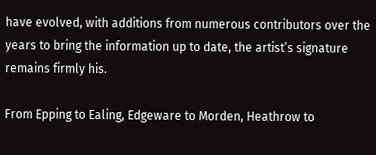have evolved, with additions from numerous contributors over the years to bring the information up to date, the artist’s signature remains firmly his.

From Epping to Ealing, Edgeware to Morden, Heathrow to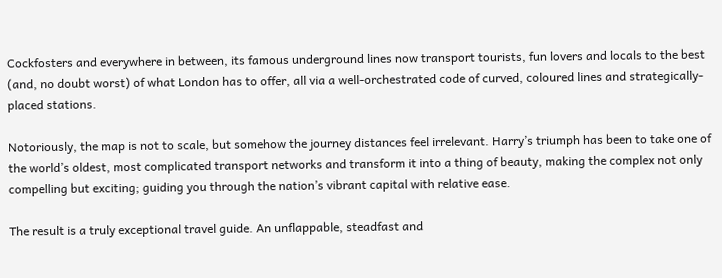Cockfosters and everywhere in between, its famous underground lines now transport tourists, fun lovers and locals to the best (and, no doubt worst) of what London has to offer, all via a well-orchestrated code of curved, coloured lines and strategically-placed stations.

Notoriously, the map is not to scale, but somehow the journey distances feel irrelevant. Harry’s triumph has been to take one of the world’s oldest, most complicated transport networks and transform it into a thing of beauty, making the complex not only compelling but exciting; guiding you through the nation’s vibrant capital with relative ease.

The result is a truly exceptional travel guide. An unflappable, steadfast and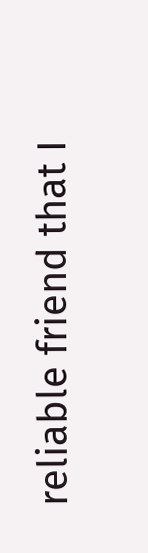reliable friend that I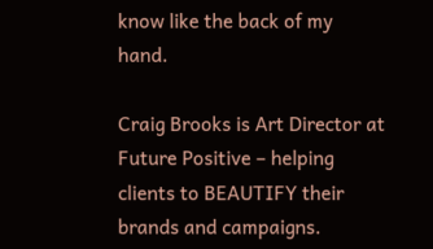know like the back of my hand.

Craig Brooks is Art Director at Future Positive – helping clients to BEAUTIFY their brands and campaigns.